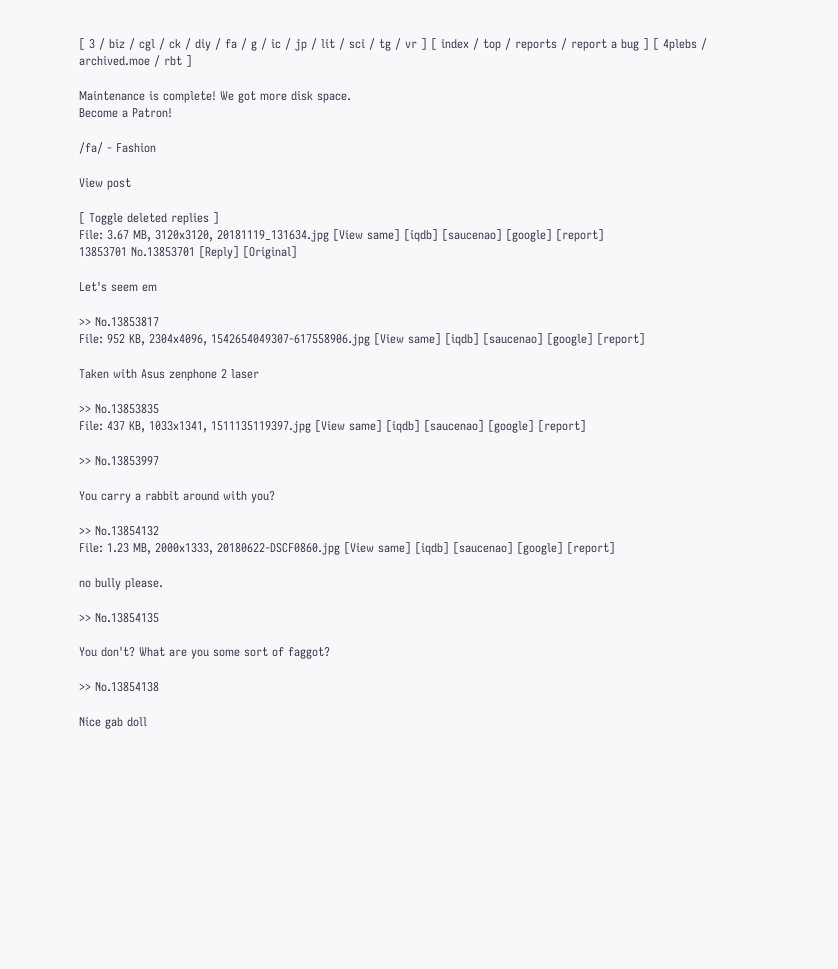[ 3 / biz / cgl / ck / diy / fa / g / ic / jp / lit / sci / tg / vr ] [ index / top / reports / report a bug ] [ 4plebs / archived.moe / rbt ]

Maintenance is complete! We got more disk space.
Become a Patron!

/fa/ - Fashion

View post

[ Toggle deleted replies ]
File: 3.67 MB, 3120x3120, 20181119_131634.jpg [View same] [iqdb] [saucenao] [google] [report]
13853701 No.13853701 [Reply] [Original]

Let's seem em

>> No.13853817
File: 952 KB, 2304x4096, 1542654049307-617558906.jpg [View same] [iqdb] [saucenao] [google] [report]

Taken with Asus zenphone 2 laser

>> No.13853835
File: 437 KB, 1033x1341, 1511135119397.jpg [View same] [iqdb] [saucenao] [google] [report]

>> No.13853997

You carry a rabbit around with you?

>> No.13854132
File: 1.23 MB, 2000x1333, 20180622-DSCF0860.jpg [View same] [iqdb] [saucenao] [google] [report]

no bully please.

>> No.13854135

You don't? What are you some sort of faggot?

>> No.13854138

Nice gab doll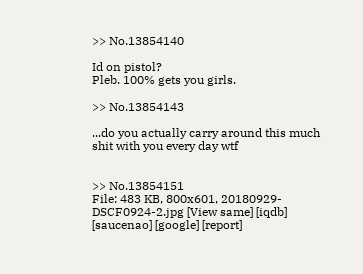>> No.13854140

Id on pistol?
Pleb. 100% gets you girls.

>> No.13854143

...do you actually carry around this much shit with you every day wtf


>> No.13854151
File: 483 KB, 800x601, 20180929-DSCF0924-2.jpg [View same] [iqdb] [saucenao] [google] [report]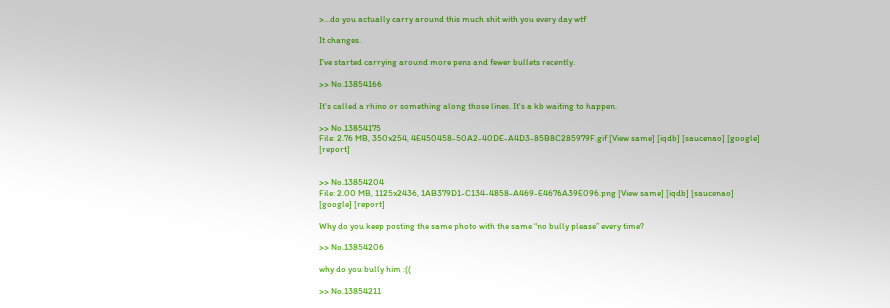>...do you actually carry around this much shit with you every day wtf

It changes.

I've started carrying around more pens and fewer bullets recently.

>> No.13854166

It's called a rhino or something along those lines. It's a kb waiting to happen.

>> No.13854175
File: 2.76 MB, 350x254, 4E450458-50A2-40DE-A4D3-85B8C285979F.gif [View same] [iqdb] [saucenao] [google] [report]


>> No.13854204
File: 2.00 MB, 1125x2436, 1AB379D1-C134-4858-A469-E4676A39E096.png [View same] [iqdb] [saucenao] [google] [report]

Why do you keep posting the same photo with the same “no bully please” every time?

>> No.13854206

why do you bully him :((

>> No.13854211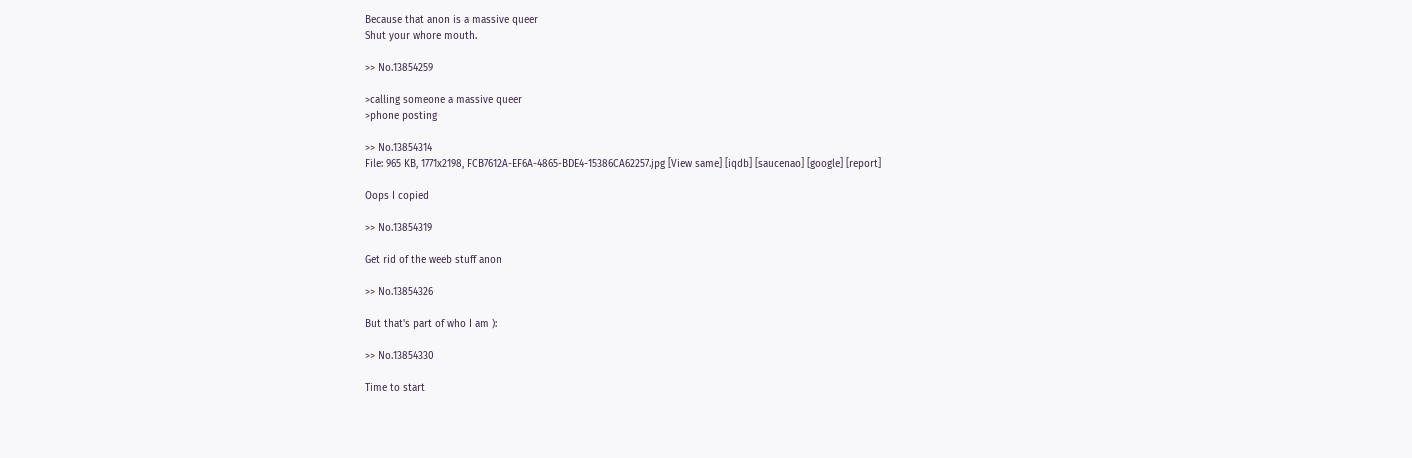Because that anon is a massive queer
Shut your whore mouth.

>> No.13854259

>calling someone a massive queer
>phone posting

>> No.13854314
File: 965 KB, 1771x2198, FCB7612A-EF6A-4865-BDE4-15386CA62257.jpg [View same] [iqdb] [saucenao] [google] [report]

Oops I copied

>> No.13854319

Get rid of the weeb stuff anon

>> No.13854326

But that's part of who I am ):

>> No.13854330

Time to start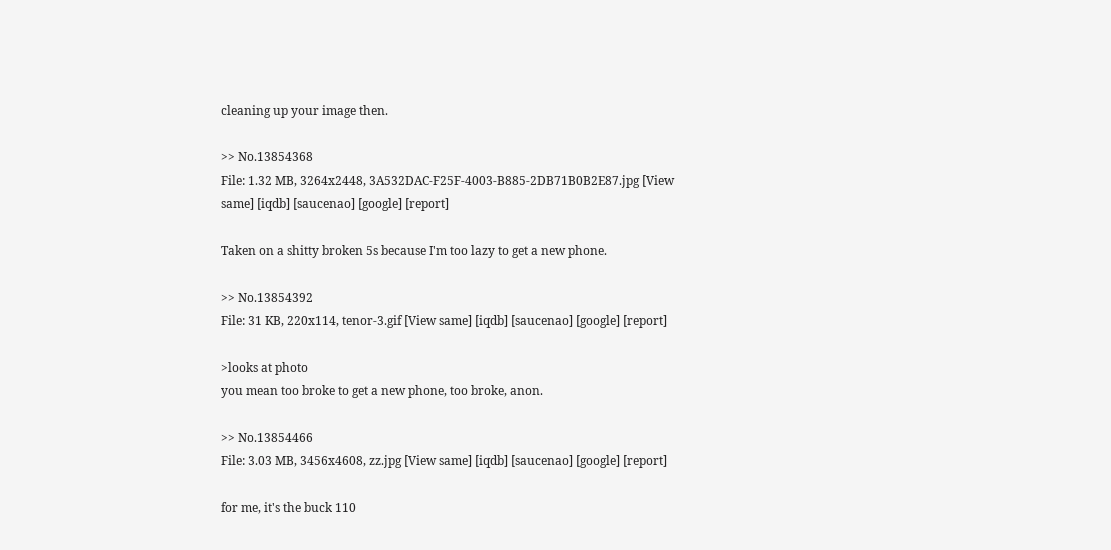cleaning up your image then.

>> No.13854368
File: 1.32 MB, 3264x2448, 3A532DAC-F25F-4003-B885-2DB71B0B2E87.jpg [View same] [iqdb] [saucenao] [google] [report]

Taken on a shitty broken 5s because I'm too lazy to get a new phone.

>> No.13854392
File: 31 KB, 220x114, tenor-3.gif [View same] [iqdb] [saucenao] [google] [report]

>looks at photo
you mean too broke to get a new phone, too broke, anon.

>> No.13854466
File: 3.03 MB, 3456x4608, zz.jpg [View same] [iqdb] [saucenao] [google] [report]

for me, it's the buck 110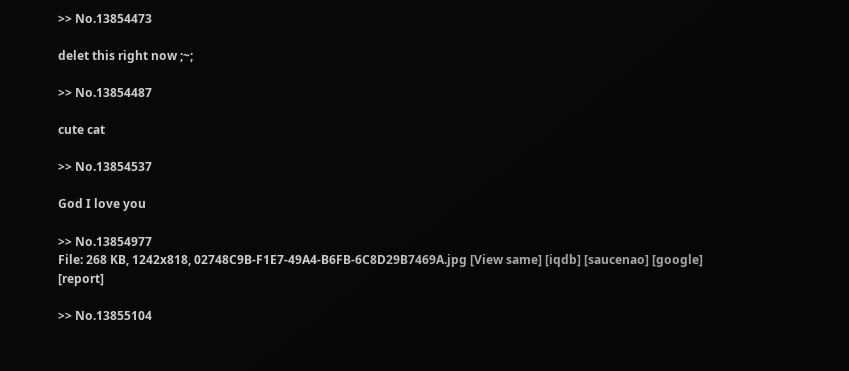>> No.13854473

delet this right now ;~;

>> No.13854487

cute cat

>> No.13854537

God I love you

>> No.13854977
File: 268 KB, 1242x818, 02748C9B-F1E7-49A4-B6FB-6C8D29B7469A.jpg [View same] [iqdb] [saucenao] [google] [report]

>> No.13855104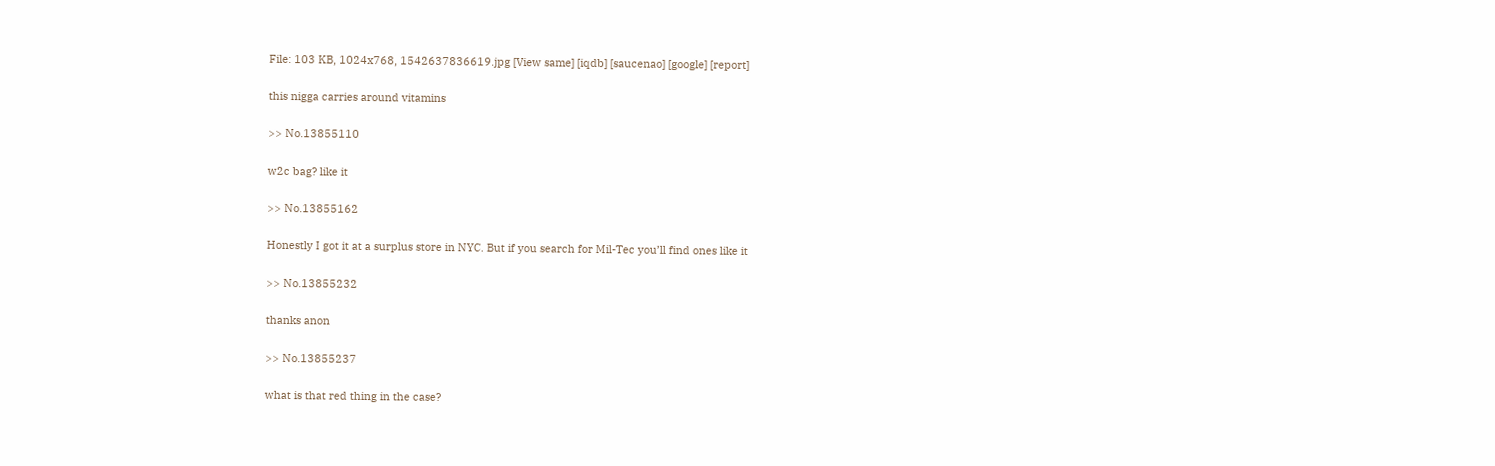File: 103 KB, 1024x768, 1542637836619.jpg [View same] [iqdb] [saucenao] [google] [report]

this nigga carries around vitamins

>> No.13855110

w2c bag? like it

>> No.13855162

Honestly I got it at a surplus store in NYC. But if you search for Mil-Tec you’ll find ones like it

>> No.13855232

thanks anon

>> No.13855237

what is that red thing in the case?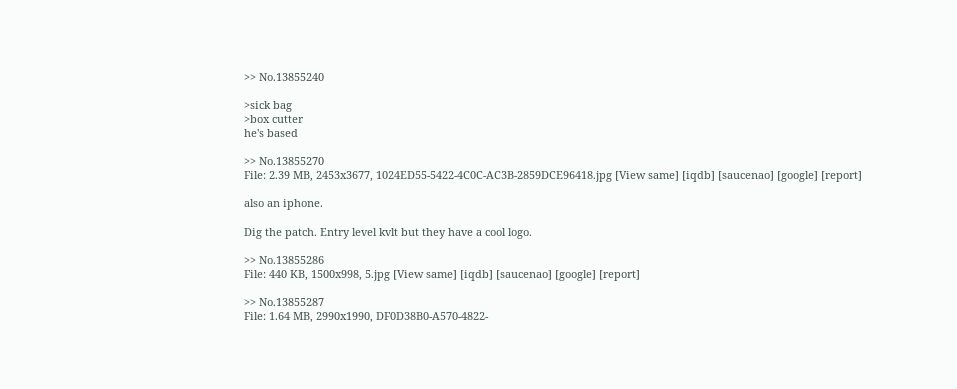>> No.13855240

>sick bag
>box cutter
he's based

>> No.13855270
File: 2.39 MB, 2453x3677, 1024ED55-5422-4C0C-AC3B-2859DCE96418.jpg [View same] [iqdb] [saucenao] [google] [report]

also an iphone.

Dig the patch. Entry level kvlt but they have a cool logo.

>> No.13855286
File: 440 KB, 1500x998, 5.jpg [View same] [iqdb] [saucenao] [google] [report]

>> No.13855287
File: 1.64 MB, 2990x1990, DF0D38B0-A570-4822-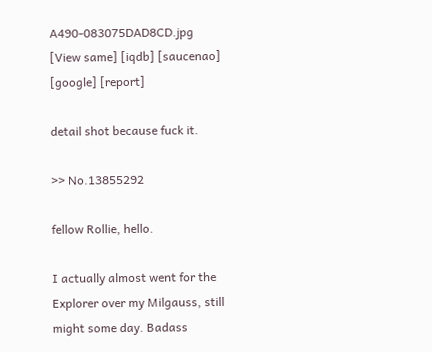A490-083075DAD8CD.jpg [View same] [iqdb] [saucenao] [google] [report]

detail shot because fuck it.

>> No.13855292

fellow Rollie, hello.

I actually almost went for the Explorer over my Milgauss, still might some day. Badass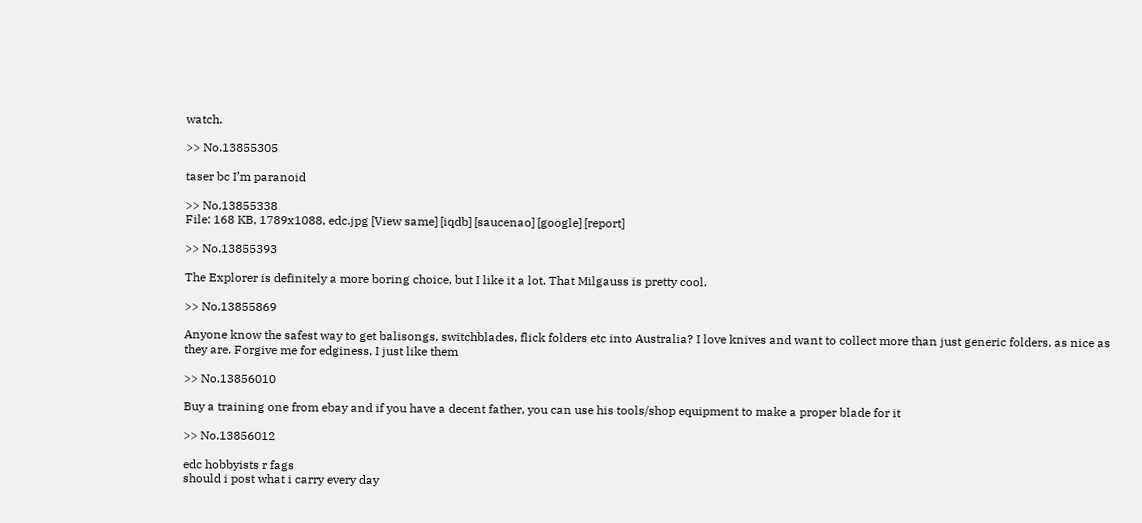watch.

>> No.13855305

taser bc I’m paranoid

>> No.13855338
File: 168 KB, 1789x1088, edc.jpg [View same] [iqdb] [saucenao] [google] [report]

>> No.13855393

The Explorer is definitely a more boring choice, but I like it a lot. That Milgauss is pretty cool.

>> No.13855869

Anyone know the safest way to get balisongs, switchblades, flick folders etc into Australia? I love knives and want to collect more than just generic folders, as nice as they are. Forgive me for edginess, I just like them

>> No.13856010

Buy a training one from ebay and if you have a decent father, you can use his tools/shop equipment to make a proper blade for it

>> No.13856012

edc hobbyists r fags
should i post what i carry every day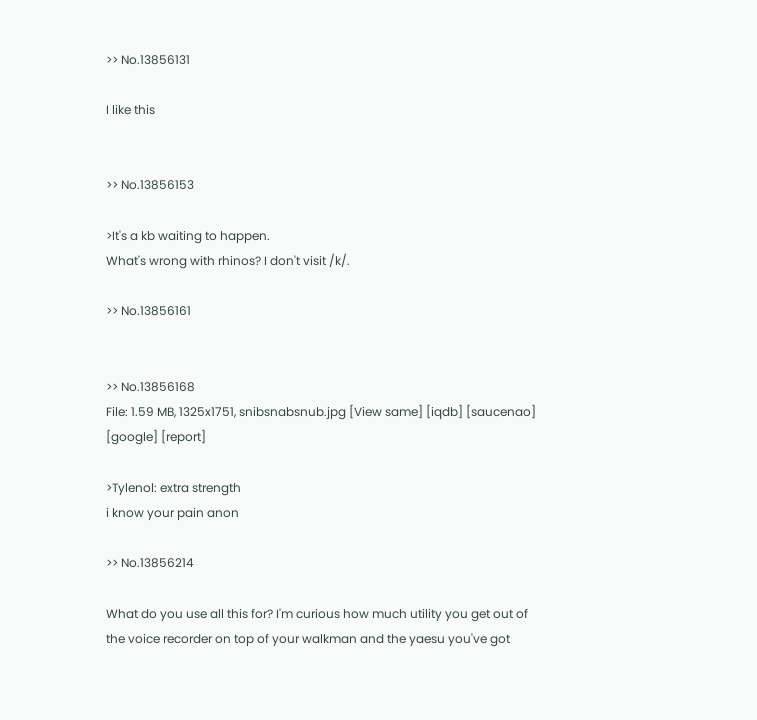>> No.13856131

I like this


>> No.13856153

>It's a kb waiting to happen.
What's wrong with rhinos? I don't visit /k/.

>> No.13856161


>> No.13856168
File: 1.59 MB, 1325x1751, snibsnabsnub.jpg [View same] [iqdb] [saucenao] [google] [report]

>Tylenol: extra strength
i know your pain anon

>> No.13856214

What do you use all this for? I'm curious how much utility you get out of the voice recorder on top of your walkman and the yaesu you've got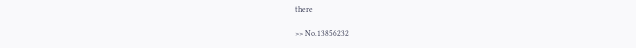there

>> No.13856232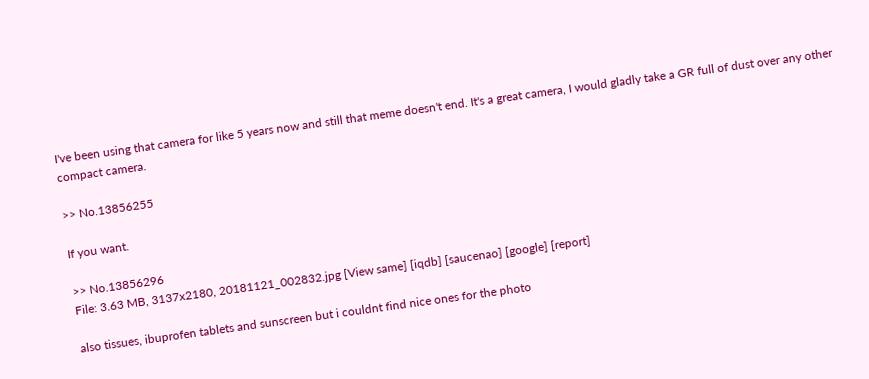I've been using that camera for like 5 years now and still that meme doesn't end. It's a great camera, I would gladly take a GR full of dust over any other compact camera.

>> No.13856255

If you want.

>> No.13856296
File: 3.63 MB, 3137x2180, 20181121_002832.jpg [View same] [iqdb] [saucenao] [google] [report]

also tissues, ibuprofen tablets and sunscreen but i couldnt find nice ones for the photo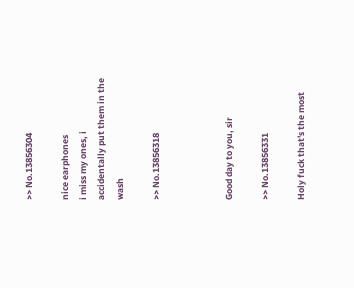>> No.13856304

nice earphones
i miss my ones, i accidentally put them in the wash

>> No.13856318



Good day to you, sir

>> No.13856331

Holy fuck that's the most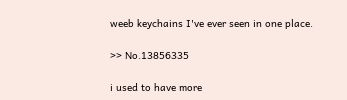weeb keychains I've ever seen in one place.

>> No.13856335

i used to have more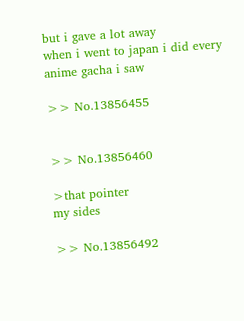but i gave a lot away
when i went to japan i did every anime gacha i saw

>> No.13856455


>> No.13856460

>that pointer
my sides

>> No.13856492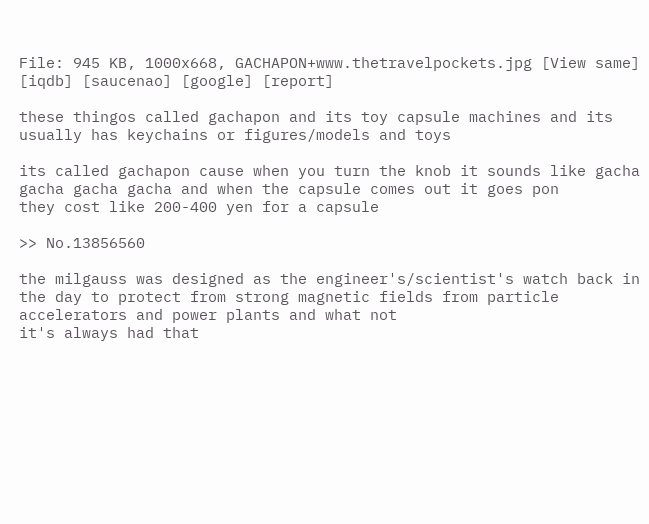File: 945 KB, 1000x668, GACHAPON+www.thetravelpockets.jpg [View same] [iqdb] [saucenao] [google] [report]

these thingos called gachapon and its toy capsule machines and its usually has keychains or figures/models and toys

its called gachapon cause when you turn the knob it sounds like gacha gacha gacha gacha and when the capsule comes out it goes pon
they cost like 200-400 yen for a capsule

>> No.13856560

the milgauss was designed as the engineer's/scientist's watch back in the day to protect from strong magnetic fields from particle accelerators and power plants and what not
it's always had that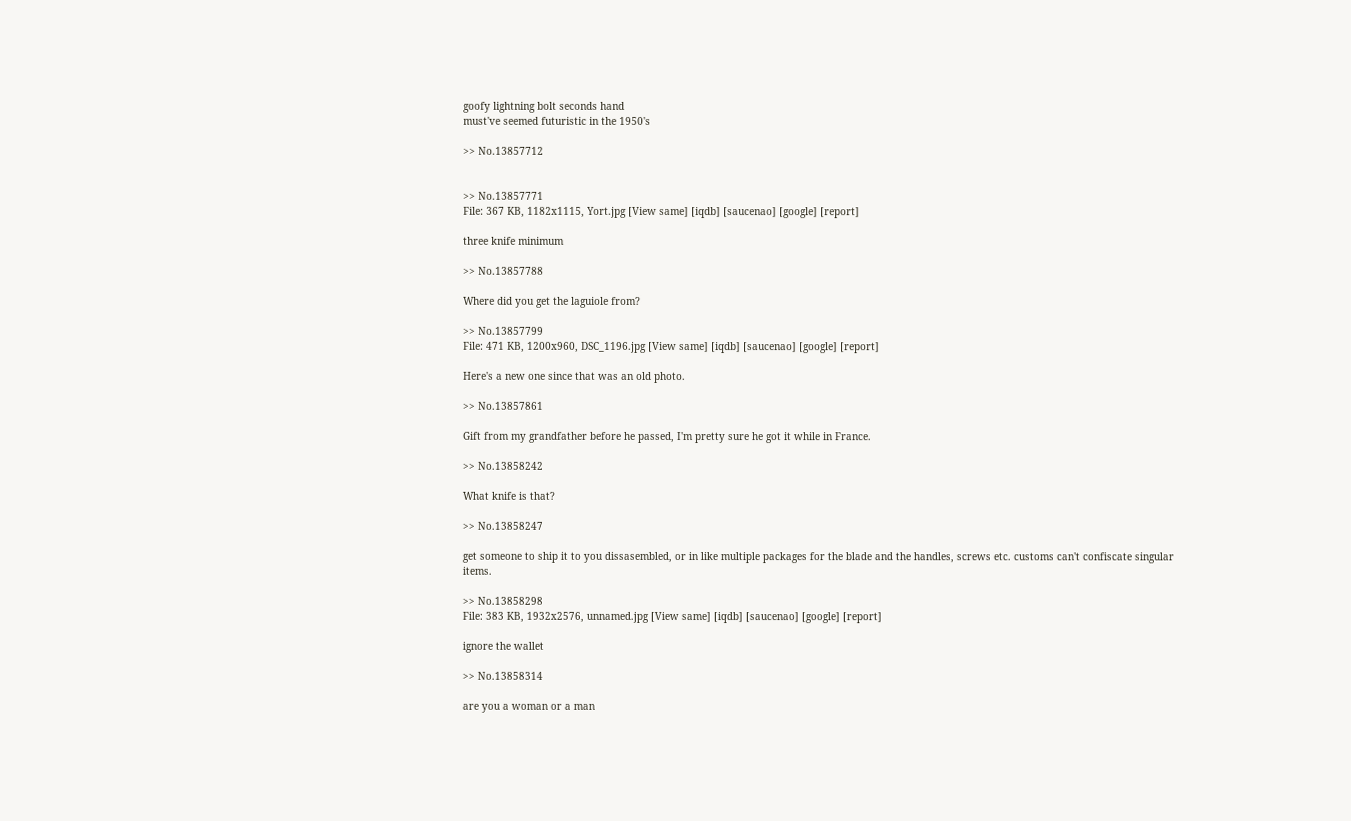goofy lightning bolt seconds hand
must've seemed futuristic in the 1950's

>> No.13857712


>> No.13857771
File: 367 KB, 1182x1115, Yort.jpg [View same] [iqdb] [saucenao] [google] [report]

three knife minimum

>> No.13857788

Where did you get the laguiole from?

>> No.13857799
File: 471 KB, 1200x960, DSC_1196.jpg [View same] [iqdb] [saucenao] [google] [report]

Here's a new one since that was an old photo.

>> No.13857861

Gift from my grandfather before he passed, I'm pretty sure he got it while in France.

>> No.13858242

What knife is that?

>> No.13858247

get someone to ship it to you dissasembled, or in like multiple packages for the blade and the handles, screws etc. customs can't confiscate singular items.

>> No.13858298
File: 383 KB, 1932x2576, unnamed.jpg [View same] [iqdb] [saucenao] [google] [report]

ignore the wallet

>> No.13858314

are you a woman or a man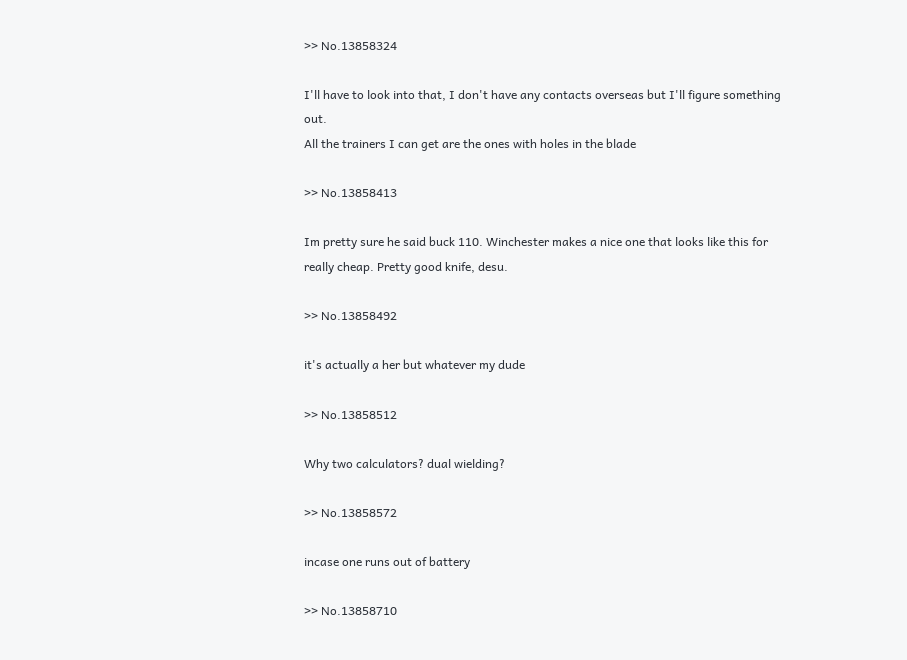>> No.13858324

I'll have to look into that, I don't have any contacts overseas but I'll figure something out.
All the trainers I can get are the ones with holes in the blade

>> No.13858413

Im pretty sure he said buck 110. Winchester makes a nice one that looks like this for really cheap. Pretty good knife, desu.

>> No.13858492

it's actually a her but whatever my dude

>> No.13858512

Why two calculators? dual wielding?

>> No.13858572

incase one runs out of battery

>> No.13858710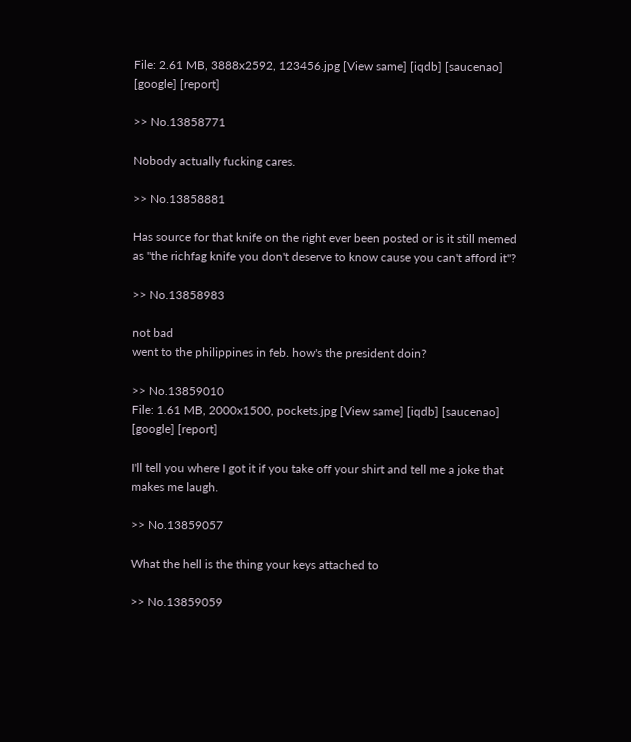File: 2.61 MB, 3888x2592, 123456.jpg [View same] [iqdb] [saucenao] [google] [report]

>> No.13858771

Nobody actually fucking cares.

>> No.13858881

Has source for that knife on the right ever been posted or is it still memed as "the richfag knife you don't deserve to know cause you can't afford it"?

>> No.13858983

not bad
went to the philippines in feb. how's the president doin?

>> No.13859010
File: 1.61 MB, 2000x1500, pockets.jpg [View same] [iqdb] [saucenao] [google] [report]

I'll tell you where I got it if you take off your shirt and tell me a joke that makes me laugh.

>> No.13859057

What the hell is the thing your keys attached to

>> No.13859059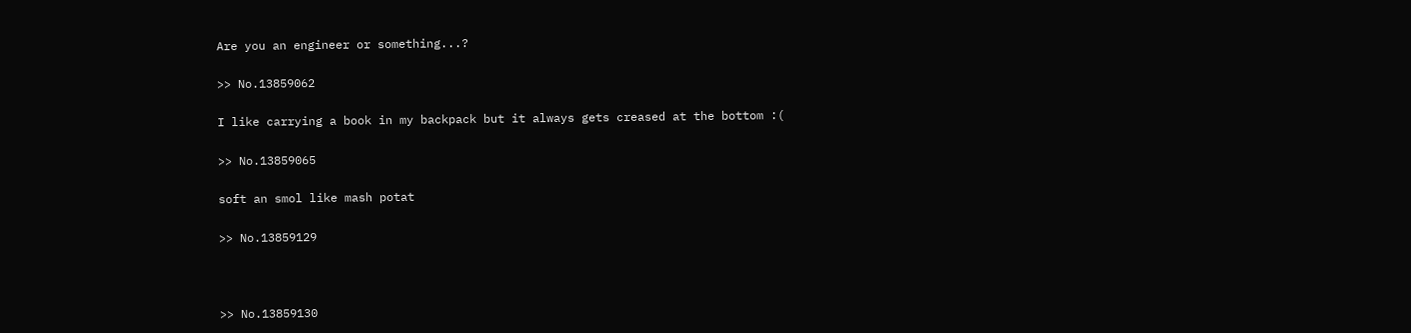Are you an engineer or something...?

>> No.13859062

I like carrying a book in my backpack but it always gets creased at the bottom :(

>> No.13859065

soft an smol like mash potat

>> No.13859129



>> No.13859130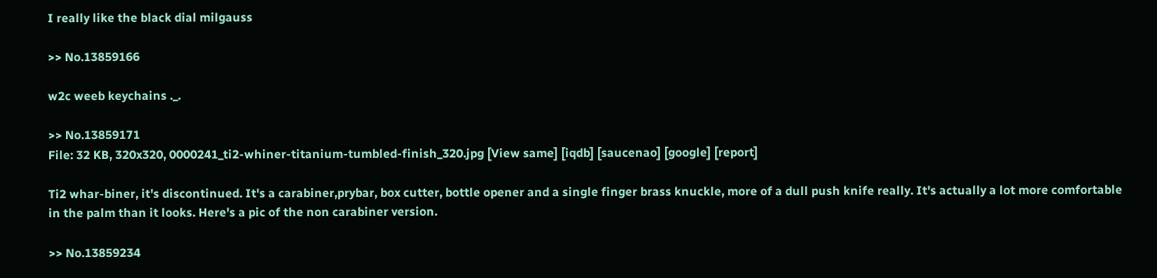I really like the black dial milgauss

>> No.13859166

w2c weeb keychains ._.

>> No.13859171
File: 32 KB, 320x320, 0000241_ti2-whiner-titanium-tumbled-finish_320.jpg [View same] [iqdb] [saucenao] [google] [report]

Ti2 whar-biner, it's discontinued. It's a carabiner,prybar, box cutter, bottle opener and a single finger brass knuckle, more of a dull push knife really. It's actually a lot more comfortable in the palm than it looks. Here's a pic of the non carabiner version.

>> No.13859234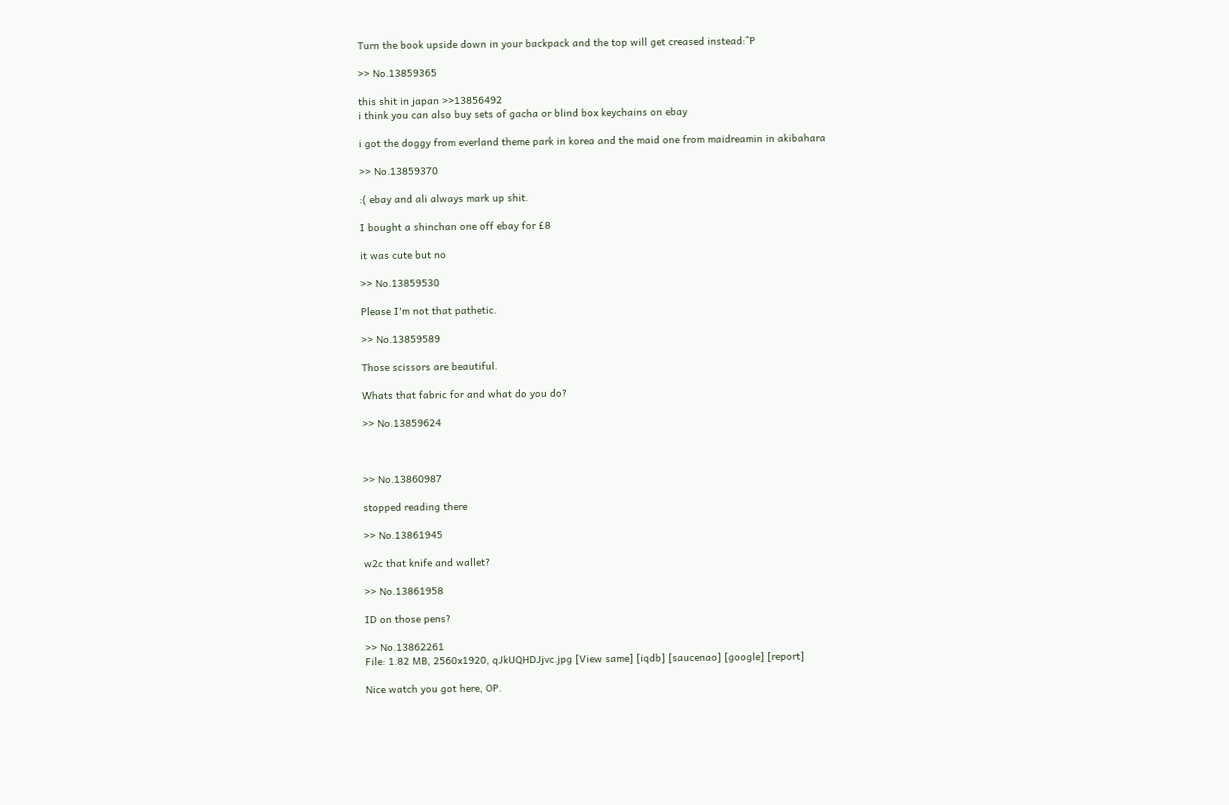Turn the book upside down in your backpack and the top will get creased instead:^P

>> No.13859365

this shit in japan >>13856492
i think you can also buy sets of gacha or blind box keychains on ebay

i got the doggy from everland theme park in korea and the maid one from maidreamin in akibahara

>> No.13859370

:( ebay and ali always mark up shit.

I bought a shinchan one off ebay for £8

it was cute but no

>> No.13859530

Please I'm not that pathetic.

>> No.13859589

Those scissors are beautiful.

Whats that fabric for and what do you do?

>> No.13859624



>> No.13860987

stopped reading there

>> No.13861945

w2c that knife and wallet?

>> No.13861958

ID on those pens?

>> No.13862261
File: 1.82 MB, 2560x1920, qJkUQHDJjvc.jpg [View same] [iqdb] [saucenao] [google] [report]

Nice watch you got here, OP.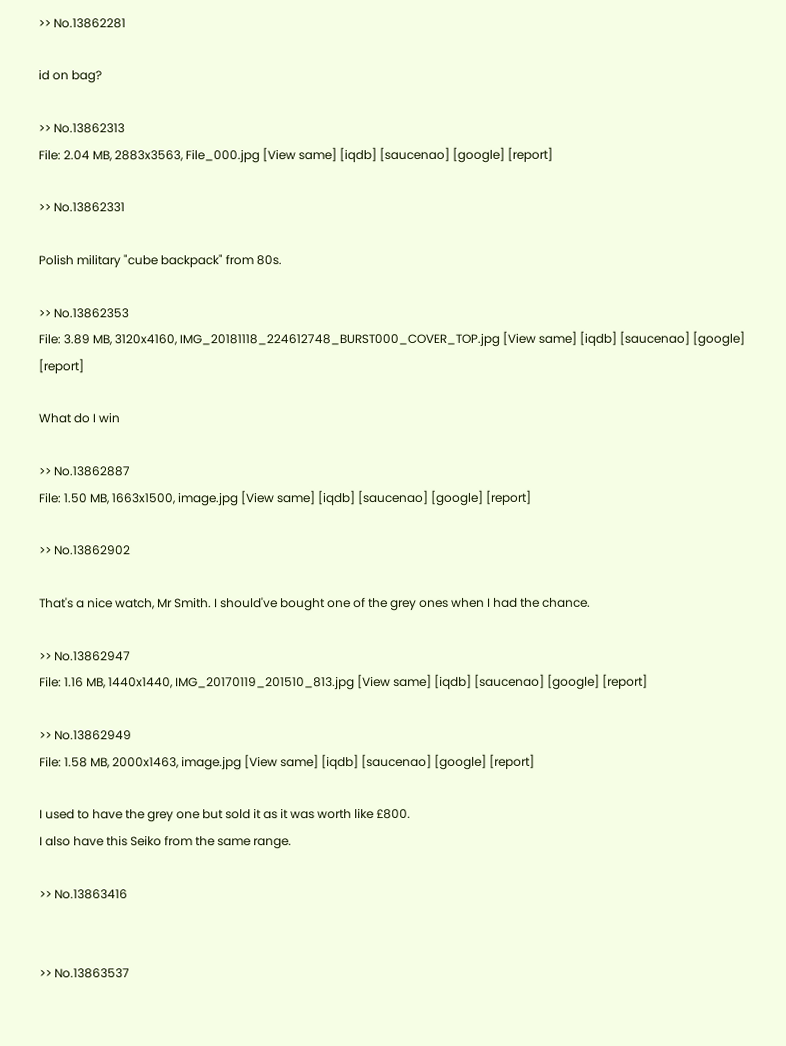>> No.13862281

id on bag?

>> No.13862313
File: 2.04 MB, 2883x3563, File_000.jpg [View same] [iqdb] [saucenao] [google] [report]

>> No.13862331

Polish military "cube backpack" from 80s.

>> No.13862353
File: 3.89 MB, 3120x4160, IMG_20181118_224612748_BURST000_COVER_TOP.jpg [View same] [iqdb] [saucenao] [google] [report]

What do I win

>> No.13862887
File: 1.50 MB, 1663x1500, image.jpg [View same] [iqdb] [saucenao] [google] [report]

>> No.13862902

That's a nice watch, Mr Smith. I should've bought one of the grey ones when I had the chance.

>> No.13862947
File: 1.16 MB, 1440x1440, IMG_20170119_201510_813.jpg [View same] [iqdb] [saucenao] [google] [report]

>> No.13862949
File: 1.58 MB, 2000x1463, image.jpg [View same] [iqdb] [saucenao] [google] [report]

I used to have the grey one but sold it as it was worth like £800.
I also have this Seiko from the same range.

>> No.13863416


>> No.13863537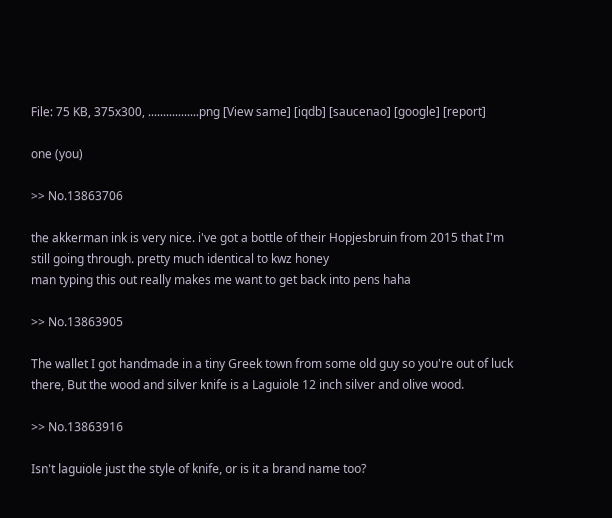File: 75 KB, 375x300, .................png [View same] [iqdb] [saucenao] [google] [report]

one (you)

>> No.13863706

the akkerman ink is very nice. i've got a bottle of their Hopjesbruin from 2015 that I'm still going through. pretty much identical to kwz honey
man typing this out really makes me want to get back into pens haha

>> No.13863905

The wallet I got handmade in a tiny Greek town from some old guy so you're out of luck there, But the wood and silver knife is a Laguiole 12 inch silver and olive wood.

>> No.13863916

Isn't laguiole just the style of knife, or is it a brand name too?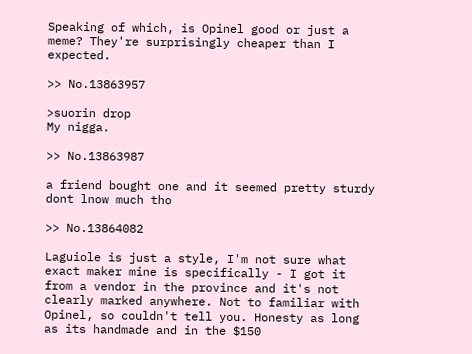Speaking of which, is Opinel good or just a meme? They're surprisingly cheaper than I expected.

>> No.13863957

>suorin drop
My nigga.

>> No.13863987

a friend bought one and it seemed pretty sturdy dont lnow much tho

>> No.13864082

Laguiole is just a style, I'm not sure what exact maker mine is specifically - I got it from a vendor in the province and it's not clearly marked anywhere. Not to familiar with Opinel, so couldn't tell you. Honesty as long as its handmade and in the $150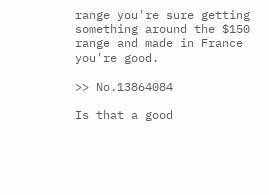range you're sure getting something around the $150 range and made in France you're good.

>> No.13864084

Is that a good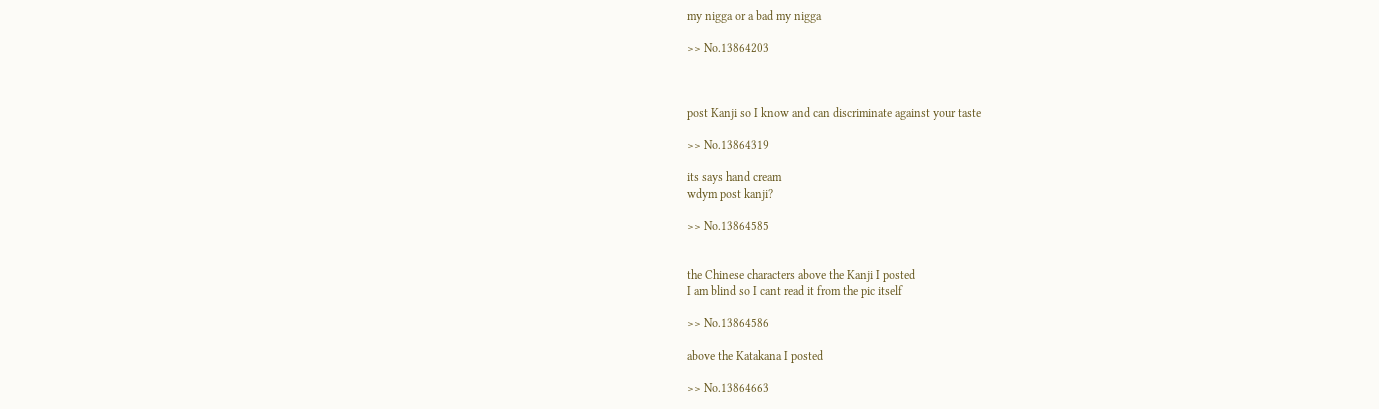my nigga or a bad my nigga

>> No.13864203



post Kanji so I know and can discriminate against your taste

>> No.13864319

its says hand cream
wdym post kanji?

>> No.13864585


the Chinese characters above the Kanji I posted
I am blind so I cant read it from the pic itself

>> No.13864586

above the Katakana I posted

>> No.13864663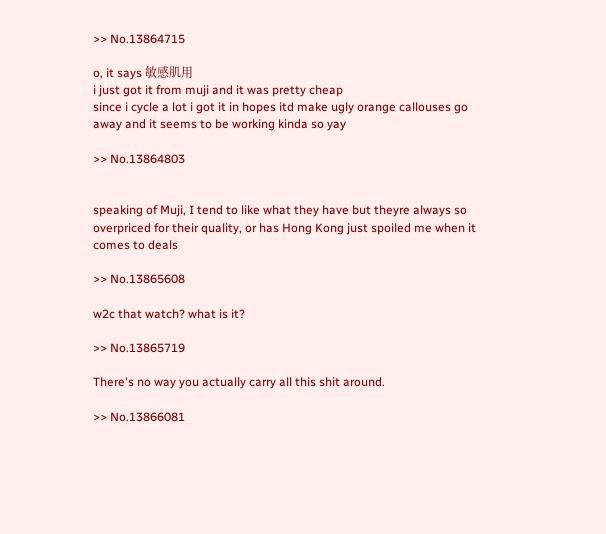>> No.13864715

o, it says 敏感肌用
i just got it from muji and it was pretty cheap
since i cycle a lot i got it in hopes itd make ugly orange callouses go away and it seems to be working kinda so yay

>> No.13864803


speaking of Muji, I tend to like what they have but theyre always so overpriced for their quality, or has Hong Kong just spoiled me when it comes to deals

>> No.13865608

w2c that watch? what is it?

>> No.13865719

There's no way you actually carry all this shit around.

>> No.13866081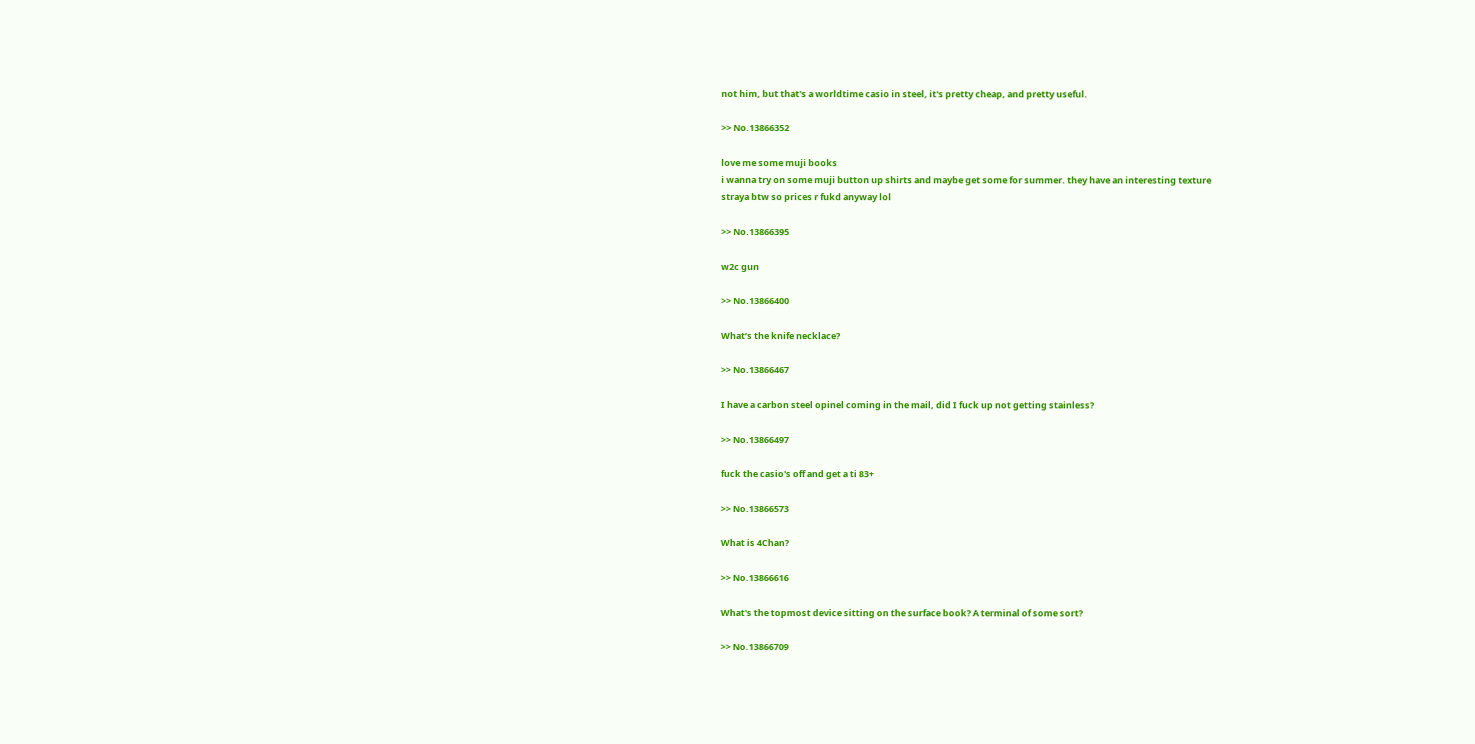not him, but that's a worldtime casio in steel, it's pretty cheap, and pretty useful.

>> No.13866352

love me some muji books
i wanna try on some muji button up shirts and maybe get some for summer. they have an interesting texture
straya btw so prices r fukd anyway lol

>> No.13866395

w2c gun

>> No.13866400

What’s the knife necklace?

>> No.13866467

I have a carbon steel opinel coming in the mail, did I fuck up not getting stainless?

>> No.13866497

fuck the casio's off and get a ti 83+

>> No.13866573

What is 4Chan?

>> No.13866616

What's the topmost device sitting on the surface book? A terminal of some sort?

>> No.13866709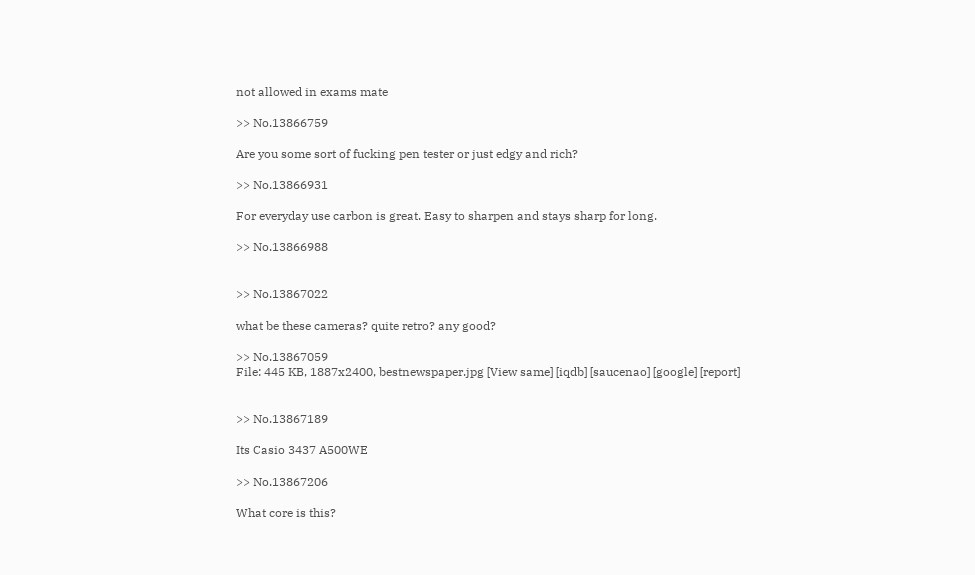not allowed in exams mate

>> No.13866759

Are you some sort of fucking pen tester or just edgy and rich?

>> No.13866931

For everyday use carbon is great. Easy to sharpen and stays sharp for long.

>> No.13866988


>> No.13867022

what be these cameras? quite retro? any good?

>> No.13867059
File: 445 KB, 1887x2400, bestnewspaper.jpg [View same] [iqdb] [saucenao] [google] [report]


>> No.13867189

Its Casio 3437 A500WE

>> No.13867206

What core is this?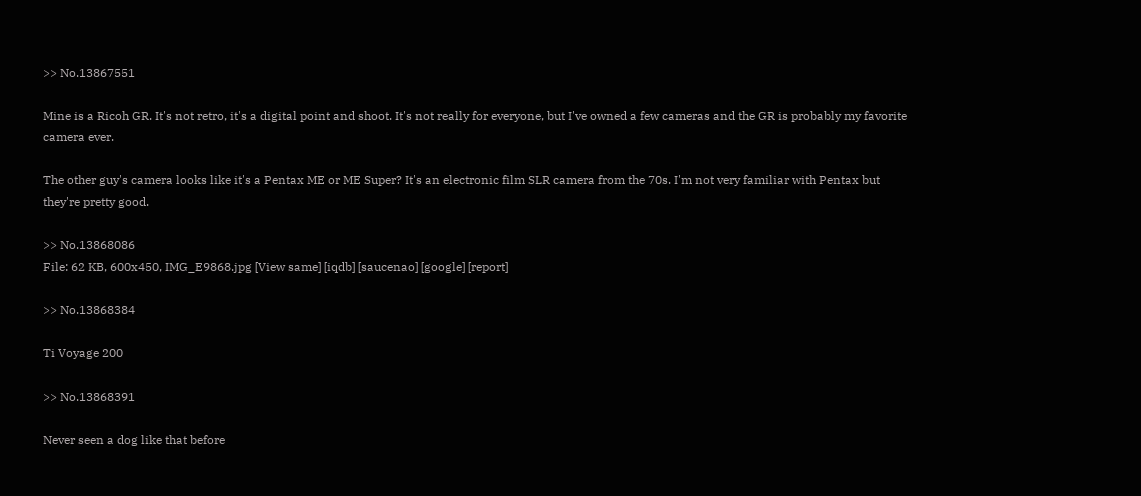>> No.13867551

Mine is a Ricoh GR. It's not retro, it's a digital point and shoot. It's not really for everyone, but I've owned a few cameras and the GR is probably my favorite camera ever.

The other guy's camera looks like it's a Pentax ME or ME Super? It's an electronic film SLR camera from the 70s. I'm not very familiar with Pentax but they're pretty good.

>> No.13868086
File: 62 KB, 600x450, IMG_E9868.jpg [View same] [iqdb] [saucenao] [google] [report]

>> No.13868384

Ti Voyage 200

>> No.13868391

Never seen a dog like that before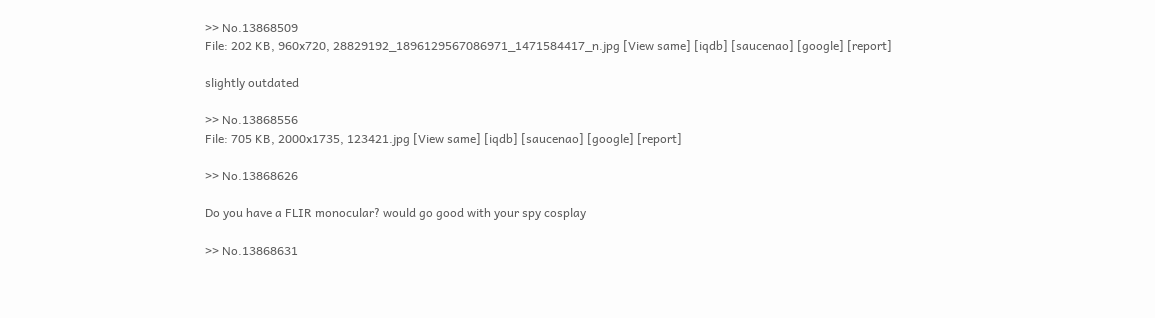>> No.13868509
File: 202 KB, 960x720, 28829192_1896129567086971_1471584417_n.jpg [View same] [iqdb] [saucenao] [google] [report]

slightly outdated

>> No.13868556
File: 705 KB, 2000x1735, 123421.jpg [View same] [iqdb] [saucenao] [google] [report]

>> No.13868626

Do you have a FLIR monocular? would go good with your spy cosplay

>> No.13868631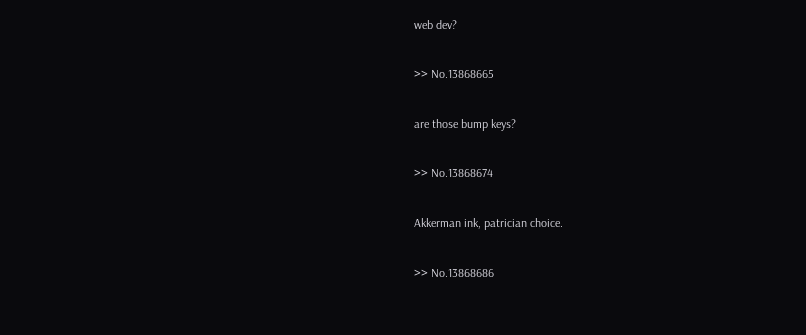web dev?

>> No.13868665

are those bump keys?

>> No.13868674

Akkerman ink, patrician choice.

>> No.13868686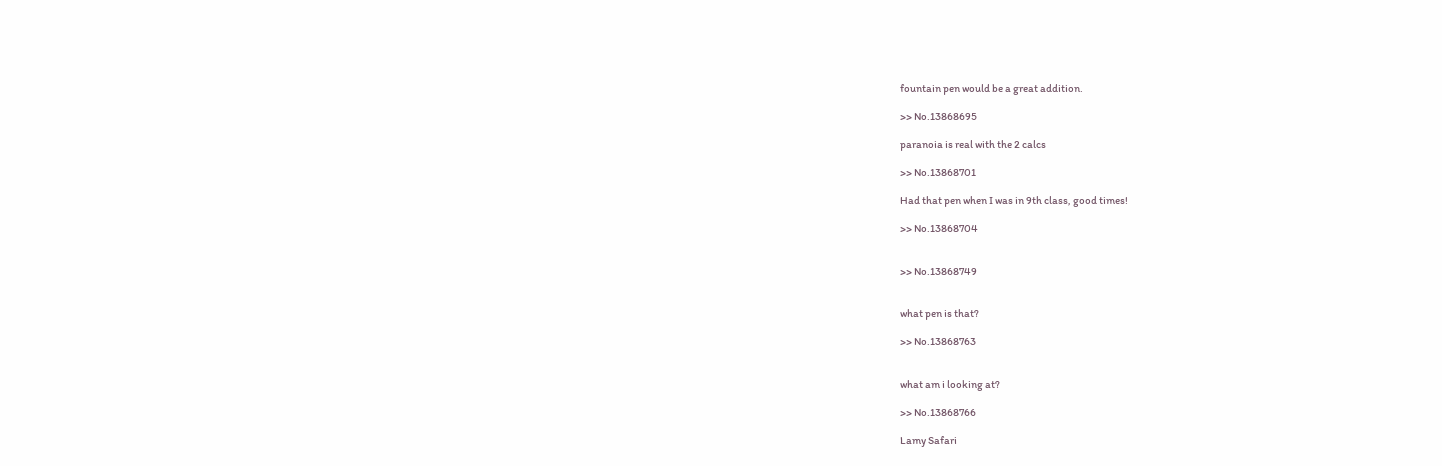fountain pen would be a great addition.

>> No.13868695

paranoia is real with the 2 calcs

>> No.13868701

Had that pen when I was in 9th class, good times!

>> No.13868704


>> No.13868749


what pen is that?

>> No.13868763


what am i looking at?

>> No.13868766

Lamy Safari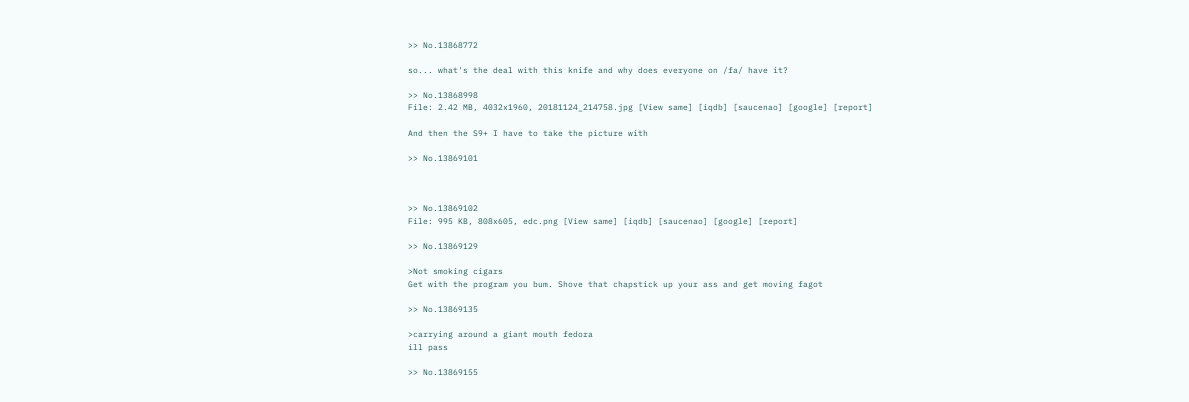>> No.13868772

so... what's the deal with this knife and why does everyone on /fa/ have it?

>> No.13868998
File: 2.42 MB, 4032x1960, 20181124_214758.jpg [View same] [iqdb] [saucenao] [google] [report]

And then the S9+ I have to take the picture with

>> No.13869101



>> No.13869102
File: 995 KB, 808x605, edc.png [View same] [iqdb] [saucenao] [google] [report]

>> No.13869129

>Not smoking cigars
Get with the program you bum. Shove that chapstick up your ass and get moving fagot

>> No.13869135

>carrying around a giant mouth fedora
ill pass

>> No.13869155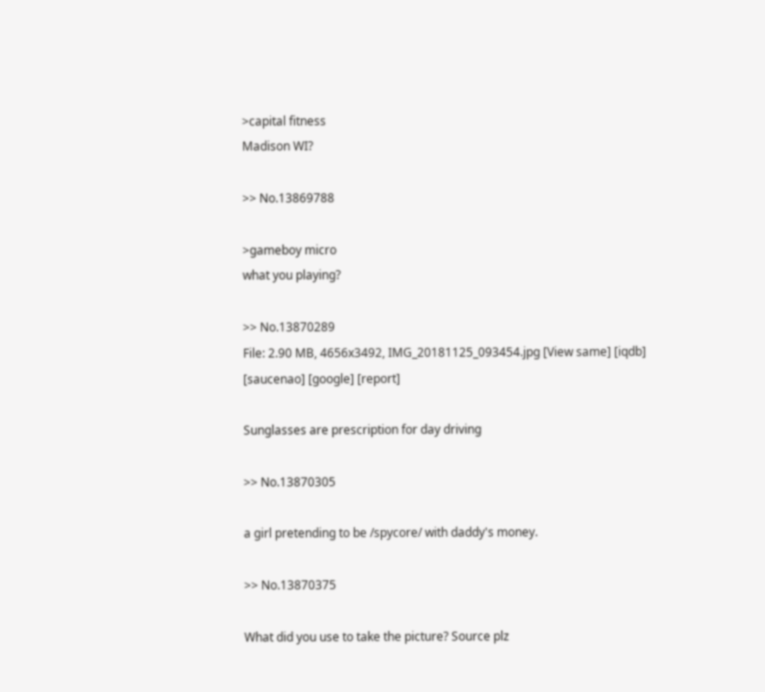>capital fitness
Madison WI?

>> No.13869788

>gameboy micro
what you playing?

>> No.13870289
File: 2.90 MB, 4656x3492, IMG_20181125_093454.jpg [View same] [iqdb] [saucenao] [google] [report]

Sunglasses are prescription for day driving

>> No.13870305

a girl pretending to be /spycore/ with daddy's money.

>> No.13870375

What did you use to take the picture? Source plz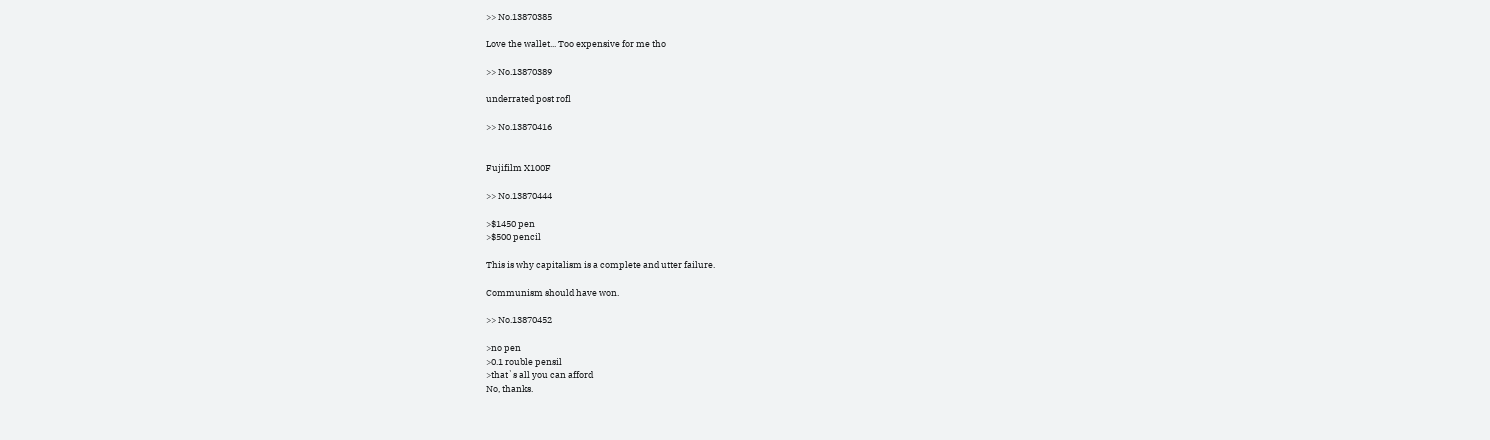>> No.13870385

Love the wallet... Too expensive for me tho

>> No.13870389

underrated post rofl

>> No.13870416


Fujifilm X100F

>> No.13870444

>$1450 pen
>$500 pencil

This is why capitalism is a complete and utter failure.

Communism should have won.

>> No.13870452

>no pen
>0.1 rouble pensil
>that`s all you can afford
No, thanks.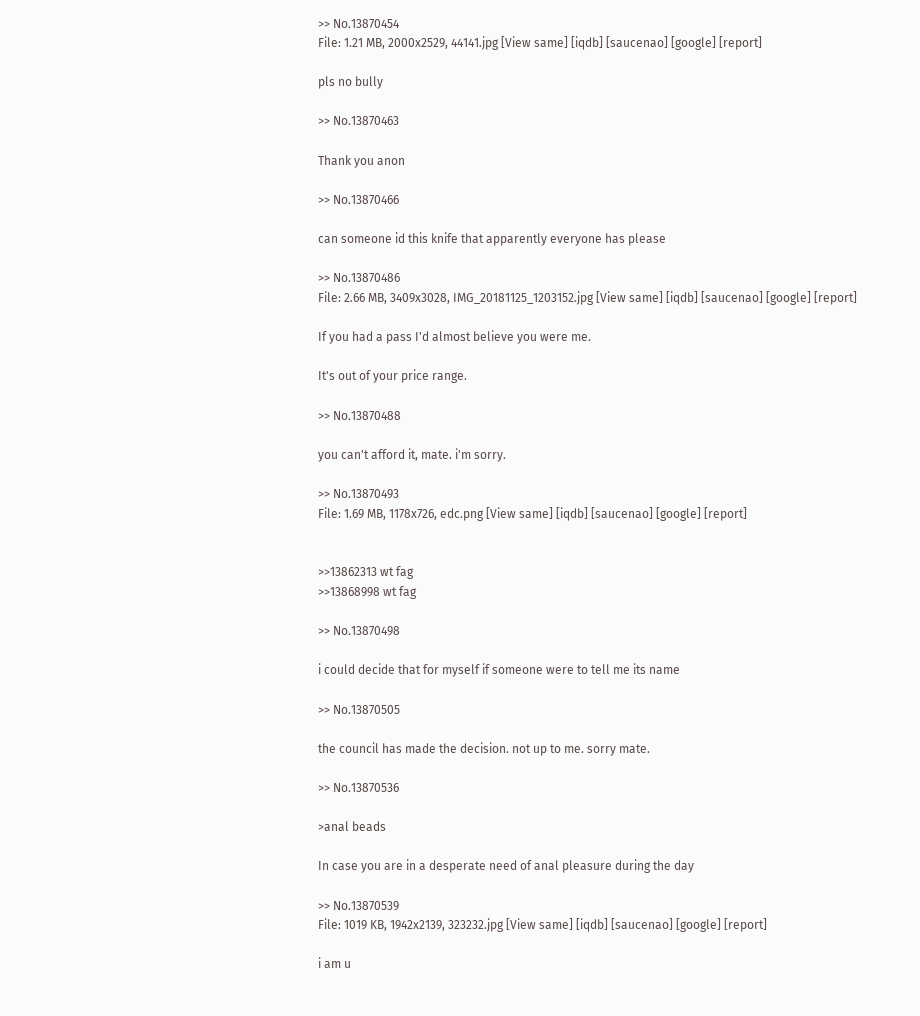>> No.13870454
File: 1.21 MB, 2000x2529, 44141.jpg [View same] [iqdb] [saucenao] [google] [report]

pls no bully

>> No.13870463

Thank you anon

>> No.13870466

can someone id this knife that apparently everyone has please

>> No.13870486
File: 2.66 MB, 3409x3028, IMG_20181125_1203152.jpg [View same] [iqdb] [saucenao] [google] [report]

If you had a pass I'd almost believe you were me.

It's out of your price range.

>> No.13870488

you can't afford it, mate. i'm sorry.

>> No.13870493
File: 1.69 MB, 1178x726, edc.png [View same] [iqdb] [saucenao] [google] [report]


>>13862313 wt fag
>>13868998 wt fag

>> No.13870498

i could decide that for myself if someone were to tell me its name

>> No.13870505

the council has made the decision. not up to me. sorry mate.

>> No.13870536

>anal beads

In case you are in a desperate need of anal pleasure during the day

>> No.13870539
File: 1019 KB, 1942x2139, 323232.jpg [View same] [iqdb] [saucenao] [google] [report]

i am u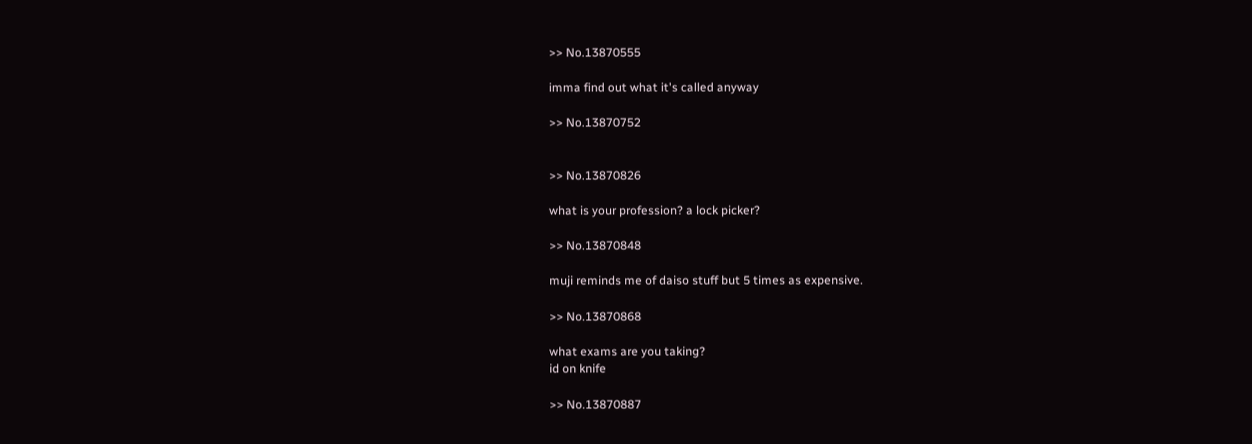>> No.13870555

imma find out what it's called anyway

>> No.13870752


>> No.13870826

what is your profession? a lock picker?

>> No.13870848

muji reminds me of daiso stuff but 5 times as expensive.

>> No.13870868

what exams are you taking?
id on knife

>> No.13870887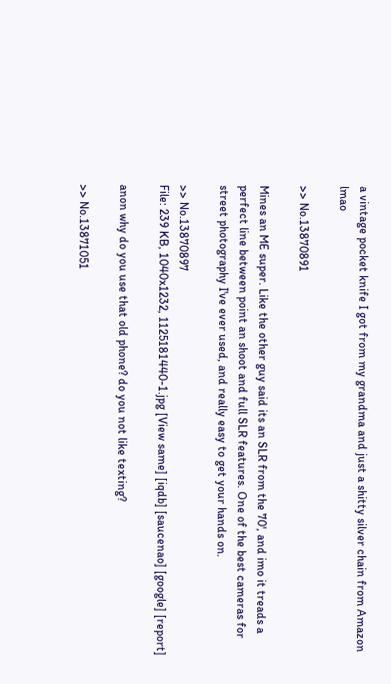a vintage pocket knife I got from my grandma and just a shitty silver chain from Amazon lmao

>> No.13870891

Mines an ME super. Like the other guy said its an SLR from the 70', and imo it treads a perfect line between point an shoot and full SLR features. One of the best cameras for street photography I've ever used, and really easy to get your hands on.

>> No.13870897
File: 239 KB, 1040x1232, 1125181440-1.jpg [View same] [iqdb] [saucenao] [google] [report]

anon why do you use that old phone? do you not like texting?

>> No.13871051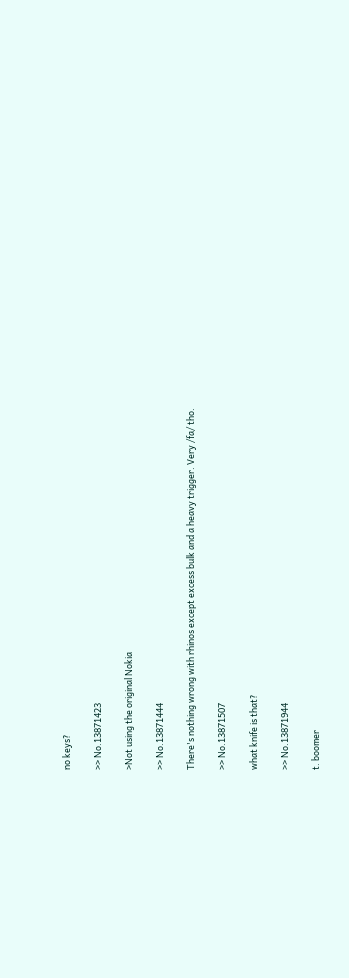no keys?

>> No.13871423

>Not using the original Nokia

>> No.13871444

There's nothing wrong with rhinos except excess bulk and a heavy trigger. Very /fa/ tho.

>> No.13871507

what knife is that?

>> No.13871944

t. boomer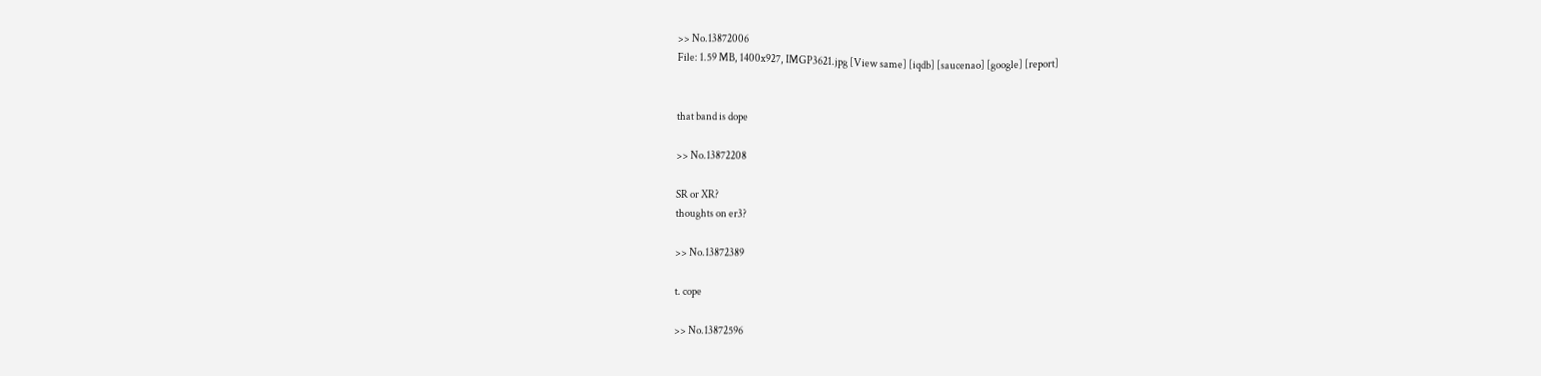>> No.13872006
File: 1.59 MB, 1400x927, IMGP3621.jpg [View same] [iqdb] [saucenao] [google] [report]


that band is dope

>> No.13872208

SR or XR?
thoughts on er3?

>> No.13872389

t. cope

>> No.13872596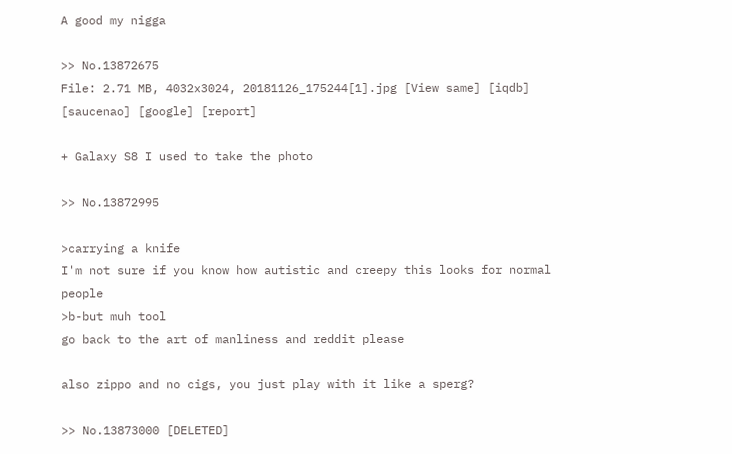A good my nigga

>> No.13872675
File: 2.71 MB, 4032x3024, 20181126_175244[1].jpg [View same] [iqdb] [saucenao] [google] [report]

+ Galaxy S8 I used to take the photo

>> No.13872995

>carrying a knife
I'm not sure if you know how autistic and creepy this looks for normal people
>b-but muh tool
go back to the art of manliness and reddit please

also zippo and no cigs, you just play with it like a sperg?

>> No.13873000 [DELETED]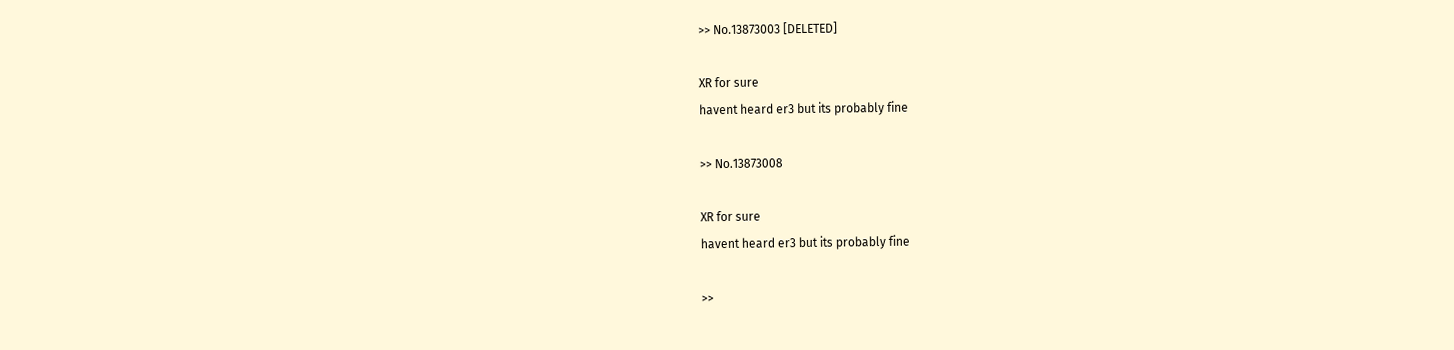>> No.13873003 [DELETED]

XR for sure
havent heard er3 but its probably fine

>> No.13873008

XR for sure
havent heard er3 but its probably fine

>>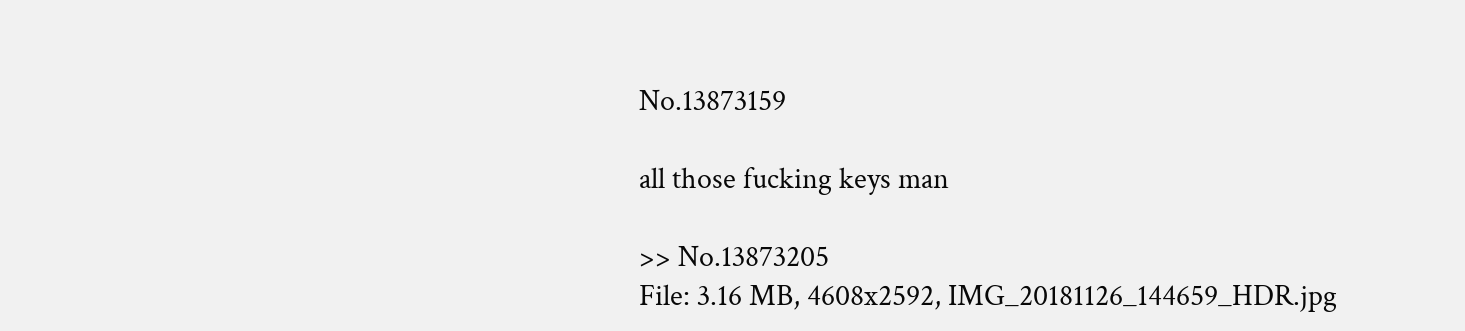No.13873159

all those fucking keys man

>> No.13873205
File: 3.16 MB, 4608x2592, IMG_20181126_144659_HDR.jpg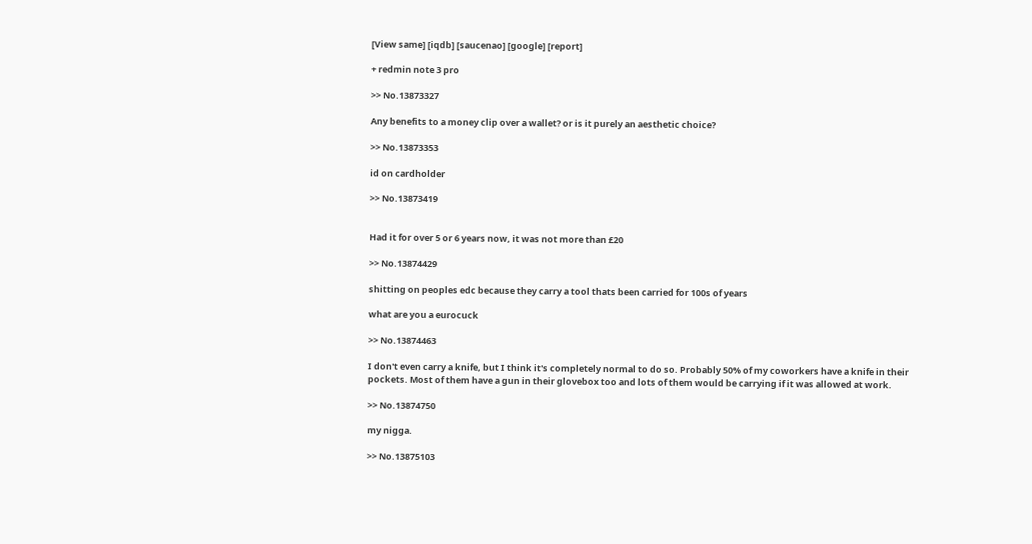[View same] [iqdb] [saucenao] [google] [report]

+ redmin note 3 pro

>> No.13873327

Any benefits to a money clip over a wallet? or is it purely an aesthetic choice?

>> No.13873353

id on cardholder

>> No.13873419


Had it for over 5 or 6 years now, it was not more than £20

>> No.13874429

shitting on peoples edc because they carry a tool thats been carried for 100s of years

what are you a eurocuck

>> No.13874463

I don't even carry a knife, but I think it's completely normal to do so. Probably 50% of my coworkers have a knife in their pockets. Most of them have a gun in their glovebox too and lots of them would be carrying if it was allowed at work.

>> No.13874750

my nigga.

>> No.13875103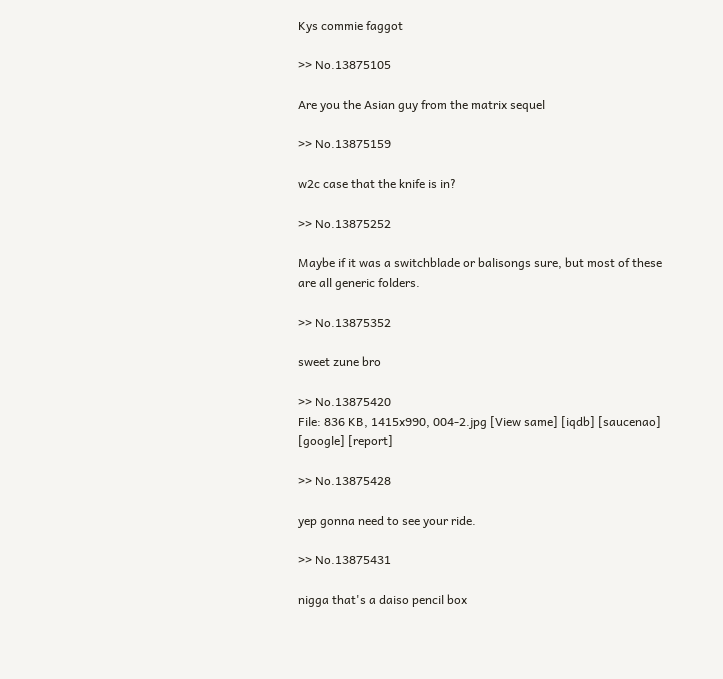Kys commie faggot

>> No.13875105

Are you the Asian guy from the matrix sequel

>> No.13875159

w2c case that the knife is in?

>> No.13875252

Maybe if it was a switchblade or balisongs sure, but most of these are all generic folders.

>> No.13875352

sweet zune bro

>> No.13875420
File: 836 KB, 1415x990, 004-2.jpg [View same] [iqdb] [saucenao] [google] [report]

>> No.13875428

yep gonna need to see your ride.

>> No.13875431

nigga that's a daiso pencil box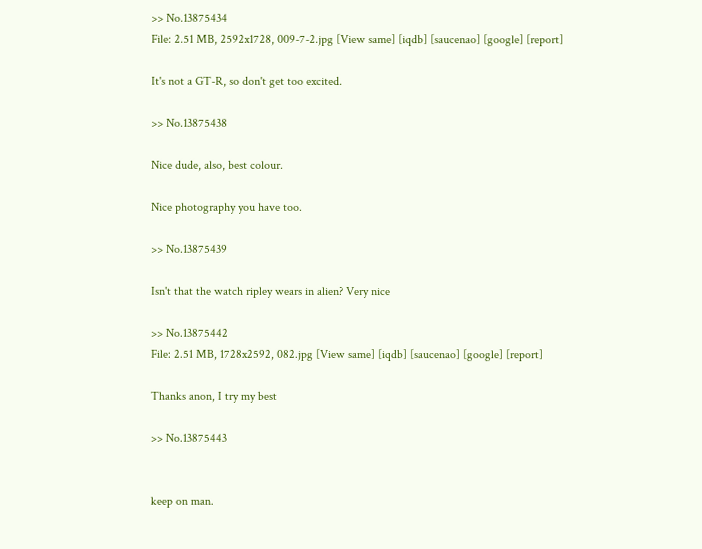>> No.13875434
File: 2.51 MB, 2592x1728, 009-7-2.jpg [View same] [iqdb] [saucenao] [google] [report]

It's not a GT-R, so don't get too excited.

>> No.13875438

Nice dude, also, best colour.

Nice photography you have too.

>> No.13875439

Isn't that the watch ripley wears in alien? Very nice

>> No.13875442
File: 2.51 MB, 1728x2592, 082.jpg [View same] [iqdb] [saucenao] [google] [report]

Thanks anon, I try my best

>> No.13875443


keep on man.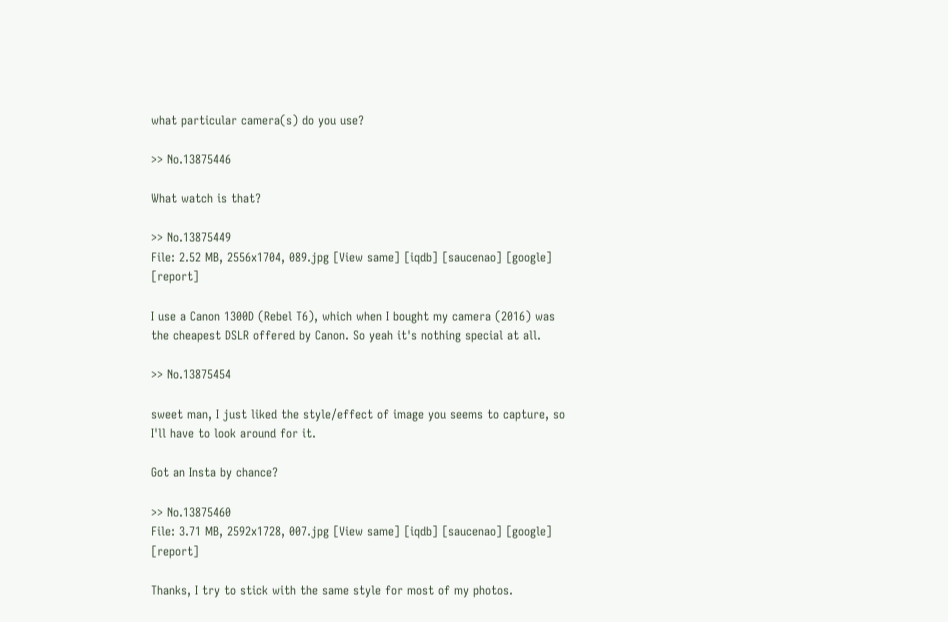what particular camera(s) do you use?

>> No.13875446

What watch is that?

>> No.13875449
File: 2.52 MB, 2556x1704, 089.jpg [View same] [iqdb] [saucenao] [google] [report]

I use a Canon 1300D (Rebel T6), which when I bought my camera (2016) was the cheapest DSLR offered by Canon. So yeah it's nothing special at all.

>> No.13875454

sweet man, I just liked the style/effect of image you seems to capture, so I'll have to look around for it.

Got an Insta by chance?

>> No.13875460
File: 3.71 MB, 2592x1728, 007.jpg [View same] [iqdb] [saucenao] [google] [report]

Thanks, I try to stick with the same style for most of my photos.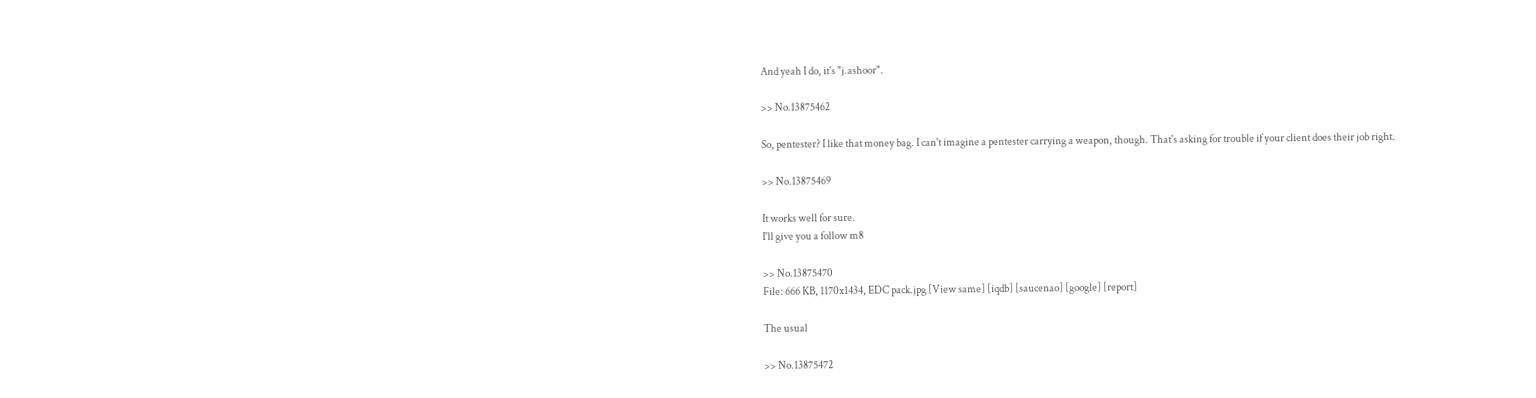And yeah I do, it's "j.ashoor".

>> No.13875462

So, pentester? I like that money bag. I can't imagine a pentester carrying a weapon, though. That's asking for trouble if your client does their job right.

>> No.13875469

It works well for sure.
I'll give you a follow m8

>> No.13875470
File: 666 KB, 1170x1434, EDC pack.jpg [View same] [iqdb] [saucenao] [google] [report]

The usual

>> No.13875472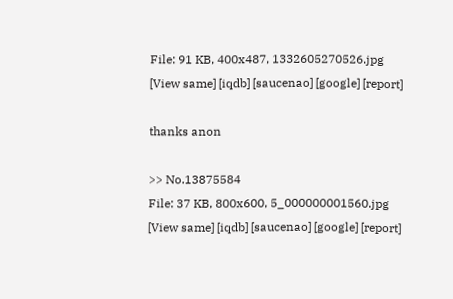File: 91 KB, 400x487, 1332605270526.jpg [View same] [iqdb] [saucenao] [google] [report]

thanks anon

>> No.13875584
File: 37 KB, 800x600, 5_000000001560.jpg [View same] [iqdb] [saucenao] [google] [report]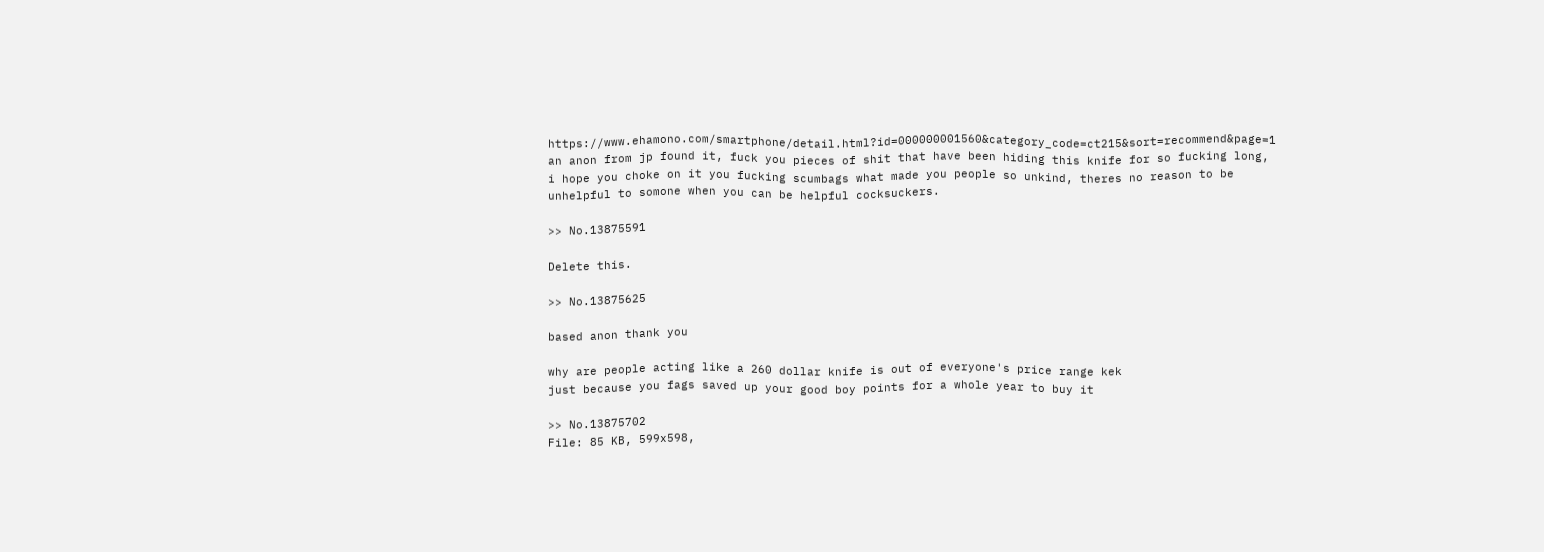https://www.ehamono.com/smartphone/detail.html?id=000000001560&category_code=ct215&sort=recommend&page=1 an anon from jp found it, fuck you pieces of shit that have been hiding this knife for so fucking long, i hope you choke on it you fucking scumbags what made you people so unkind, theres no reason to be unhelpful to somone when you can be helpful cocksuckers.

>> No.13875591

Delete this.

>> No.13875625

based anon thank you

why are people acting like a 260 dollar knife is out of everyone's price range kek
just because you fags saved up your good boy points for a whole year to buy it

>> No.13875702
File: 85 KB, 599x598,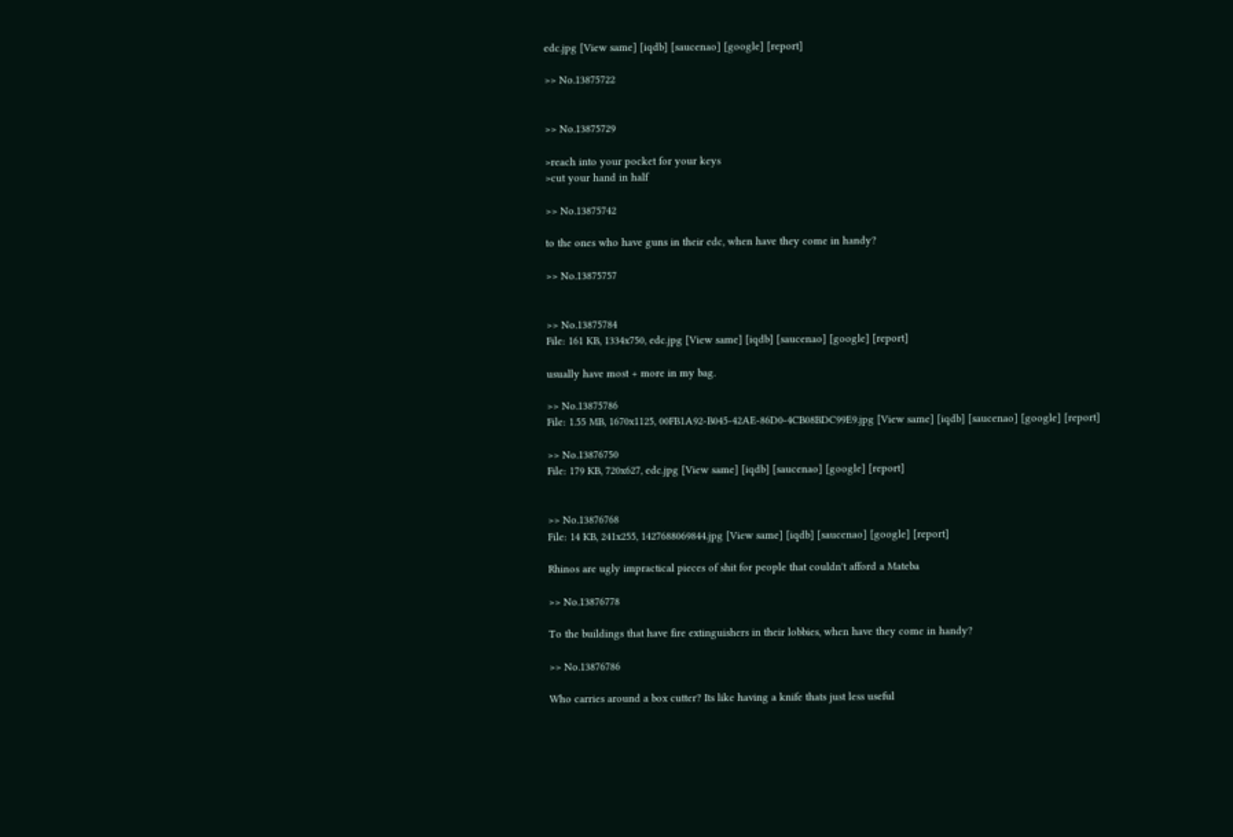edc.jpg [View same] [iqdb] [saucenao] [google] [report]

>> No.13875722


>> No.13875729

>reach into your pocket for your keys
>cut your hand in half

>> No.13875742

to the ones who have guns in their edc, when have they come in handy?

>> No.13875757


>> No.13875784
File: 161 KB, 1334x750, edc.jpg [View same] [iqdb] [saucenao] [google] [report]

usually have most + more in my bag.

>> No.13875786
File: 1.55 MB, 1670x1125, 00FB1A92-B045-42AE-86D0-4CB08BDC99E9.jpg [View same] [iqdb] [saucenao] [google] [report]

>> No.13876750
File: 179 KB, 720x627, edc.jpg [View same] [iqdb] [saucenao] [google] [report]


>> No.13876768
File: 14 KB, 241x255, 1427688069844.jpg [View same] [iqdb] [saucenao] [google] [report]

Rhinos are ugly impractical pieces of shit for people that couldn't afford a Mateba

>> No.13876778

To the buildings that have fire extinguishers in their lobbies, when have they come in handy?

>> No.13876786

Who carries around a box cutter? Its like having a knife thats just less useful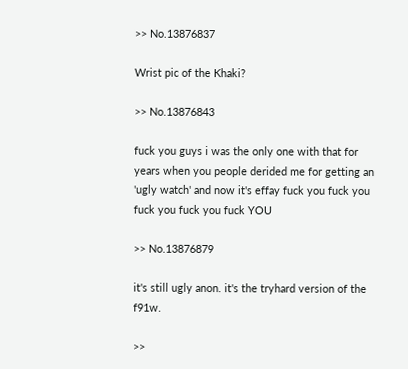>> No.13876837

Wrist pic of the Khaki?

>> No.13876843

fuck you guys i was the only one with that for years when you people derided me for getting an 'ugly watch' and now it's effay fuck you fuck you fuck you fuck you fuck YOU

>> No.13876879

it's still ugly anon. it's the tryhard version of the f91w.

>>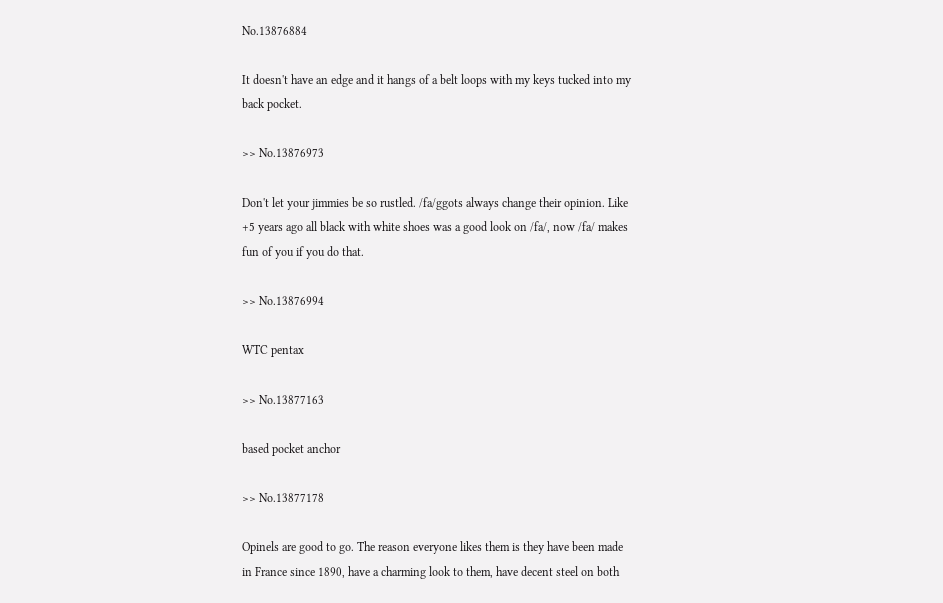No.13876884

It doesn't have an edge and it hangs of a belt loops with my keys tucked into my back pocket.

>> No.13876973

Don't let your jimmies be so rustled. /fa/ggots always change their opinion. Like +5 years ago all black with white shoes was a good look on /fa/, now /fa/ makes fun of you if you do that.

>> No.13876994

WTC pentax

>> No.13877163

based pocket anchor

>> No.13877178

Opinels are good to go. The reason everyone likes them is they have been made in France since 1890, have a charming look to them, have decent steel on both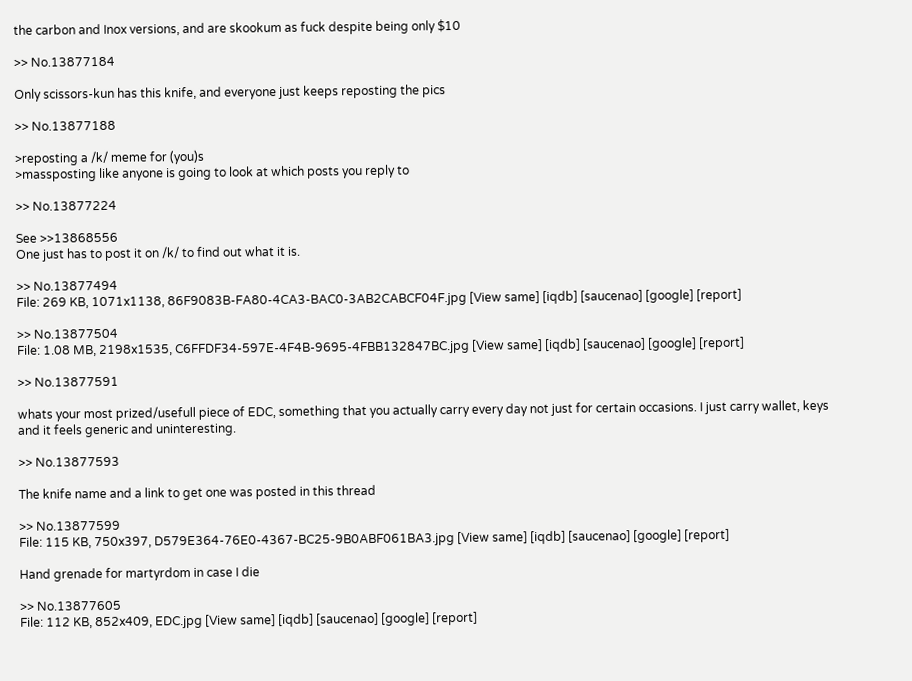the carbon and Inox versions, and are skookum as fuck despite being only $10

>> No.13877184

Only scissors-kun has this knife, and everyone just keeps reposting the pics

>> No.13877188

>reposting a /k/ meme for (you)s
>massposting like anyone is going to look at which posts you reply to

>> No.13877224

See >>13868556
One just has to post it on /k/ to find out what it is.

>> No.13877494
File: 269 KB, 1071x1138, 86F9083B-FA80-4CA3-BAC0-3AB2CABCF04F.jpg [View same] [iqdb] [saucenao] [google] [report]

>> No.13877504
File: 1.08 MB, 2198x1535, C6FFDF34-597E-4F4B-9695-4FBB132847BC.jpg [View same] [iqdb] [saucenao] [google] [report]

>> No.13877591

whats your most prized/usefull piece of EDC, something that you actually carry every day not just for certain occasions. I just carry wallet, keys and it feels generic and uninteresting.

>> No.13877593

The knife name and a link to get one was posted in this thread

>> No.13877599
File: 115 KB, 750x397, D579E364-76E0-4367-BC25-9B0ABF061BA3.jpg [View same] [iqdb] [saucenao] [google] [report]

Hand grenade for martyrdom in case I die

>> No.13877605
File: 112 KB, 852x409, EDC.jpg [View same] [iqdb] [saucenao] [google] [report]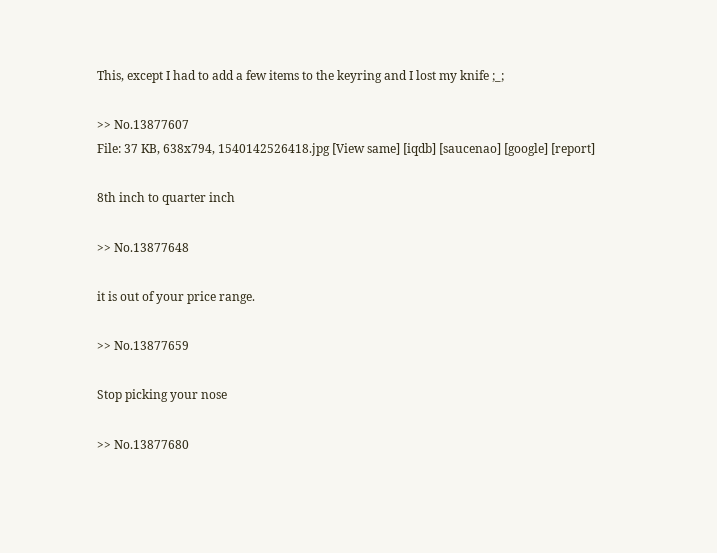This, except I had to add a few items to the keyring and I lost my knife ;_;

>> No.13877607
File: 37 KB, 638x794, 1540142526418.jpg [View same] [iqdb] [saucenao] [google] [report]

8th inch to quarter inch

>> No.13877648

it is out of your price range.

>> No.13877659

Stop picking your nose

>> No.13877680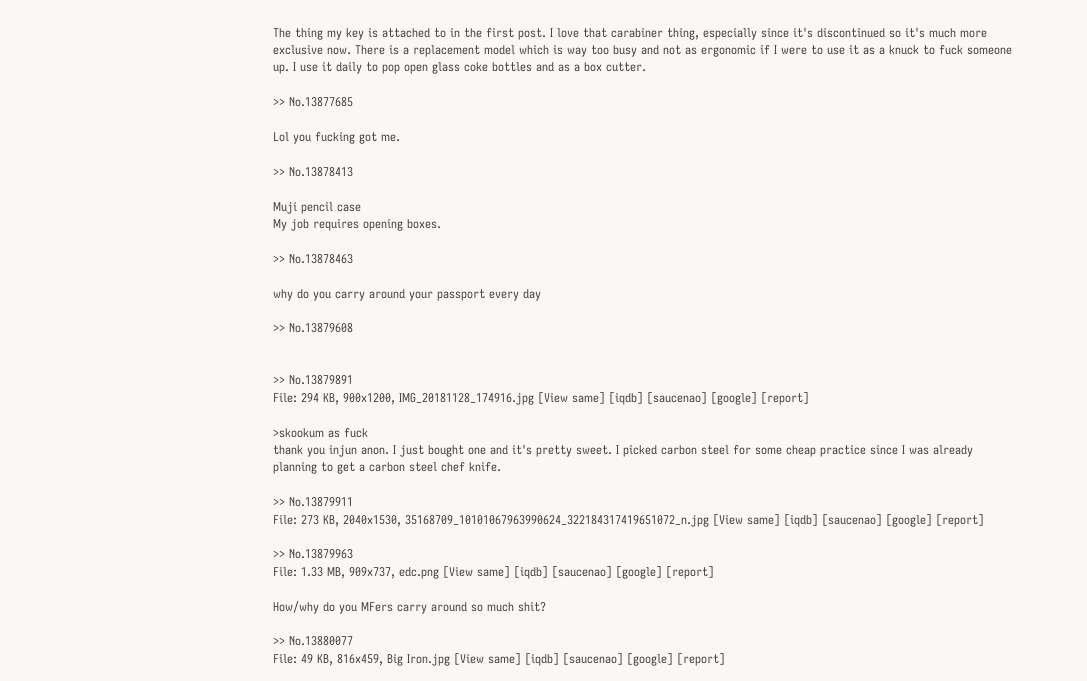The thing my key is attached to in the first post. I love that carabiner thing, especially since it's discontinued so it's much more exclusive now. There is a replacement model which is way too busy and not as ergonomic if I were to use it as a knuck to fuck someone up. I use it daily to pop open glass coke bottles and as a box cutter.

>> No.13877685

Lol you fucking got me.

>> No.13878413

Muji pencil case
My job requires opening boxes.

>> No.13878463

why do you carry around your passport every day

>> No.13879608


>> No.13879891
File: 294 KB, 900x1200, IMG_20181128_174916.jpg [View same] [iqdb] [saucenao] [google] [report]

>skookum as fuck
thank you injun anon. I just bought one and it's pretty sweet. I picked carbon steel for some cheap practice since I was already planning to get a carbon steel chef knife.

>> No.13879911
File: 273 KB, 2040x1530, 35168709_10101067963990624_322184317419651072_n.jpg [View same] [iqdb] [saucenao] [google] [report]

>> No.13879963
File: 1.33 MB, 909x737, edc.png [View same] [iqdb] [saucenao] [google] [report]

How/why do you MFers carry around so much shit?

>> No.13880077
File: 49 KB, 816x459, Big Iron.jpg [View same] [iqdb] [saucenao] [google] [report]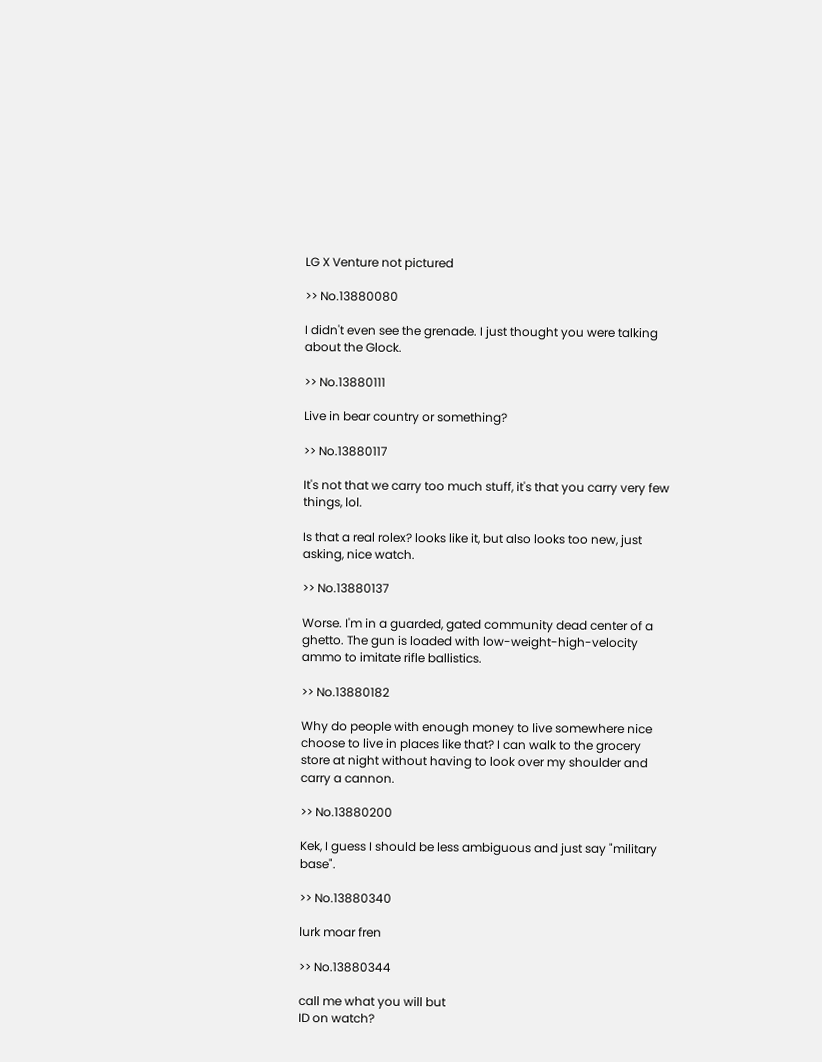LG X Venture not pictured

>> No.13880080

I didn't even see the grenade. I just thought you were talking about the Glock.

>> No.13880111

Live in bear country or something?

>> No.13880117

It's not that we carry too much stuff, it's that you carry very few things, lol.

Is that a real rolex? looks like it, but also looks too new, just asking, nice watch.

>> No.13880137

Worse. I'm in a guarded, gated community dead center of a ghetto. The gun is loaded with low-weight-high-velocity ammo to imitate rifle ballistics.

>> No.13880182

Why do people with enough money to live somewhere nice choose to live in places like that? I can walk to the grocery store at night without having to look over my shoulder and carry a cannon.

>> No.13880200

Kek, I guess I should be less ambiguous and just say "military base".

>> No.13880340

lurk moar fren

>> No.13880344

call me what you will but
ID on watch?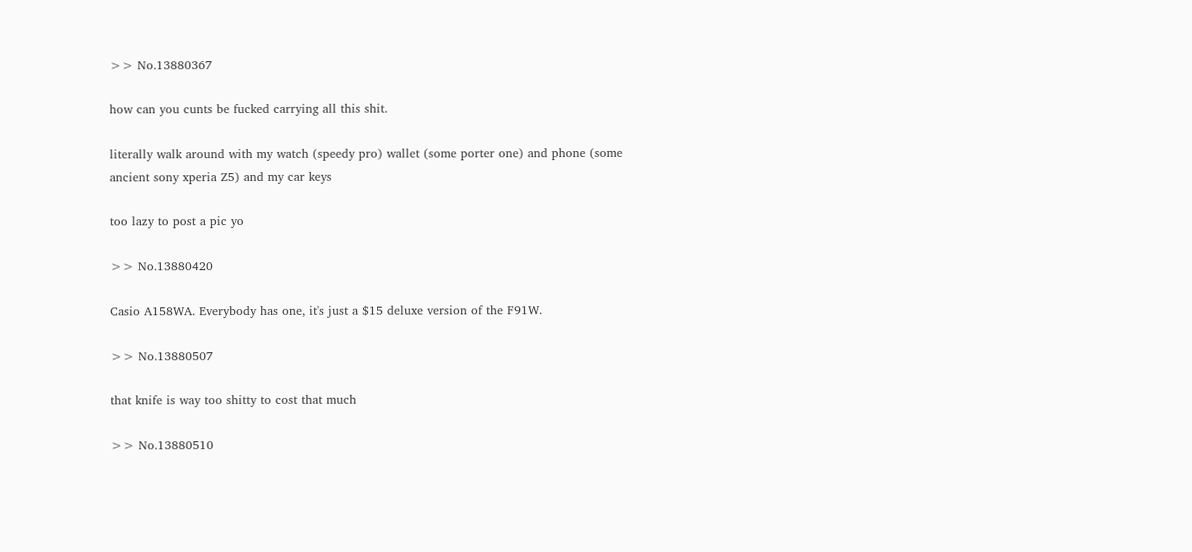>> No.13880367

how can you cunts be fucked carrying all this shit.

literally walk around with my watch (speedy pro) wallet (some porter one) and phone (some ancient sony xperia Z5) and my car keys

too lazy to post a pic yo

>> No.13880420

Casio A158WA. Everybody has one, it's just a $15 deluxe version of the F91W.

>> No.13880507

that knife is way too shitty to cost that much

>> No.13880510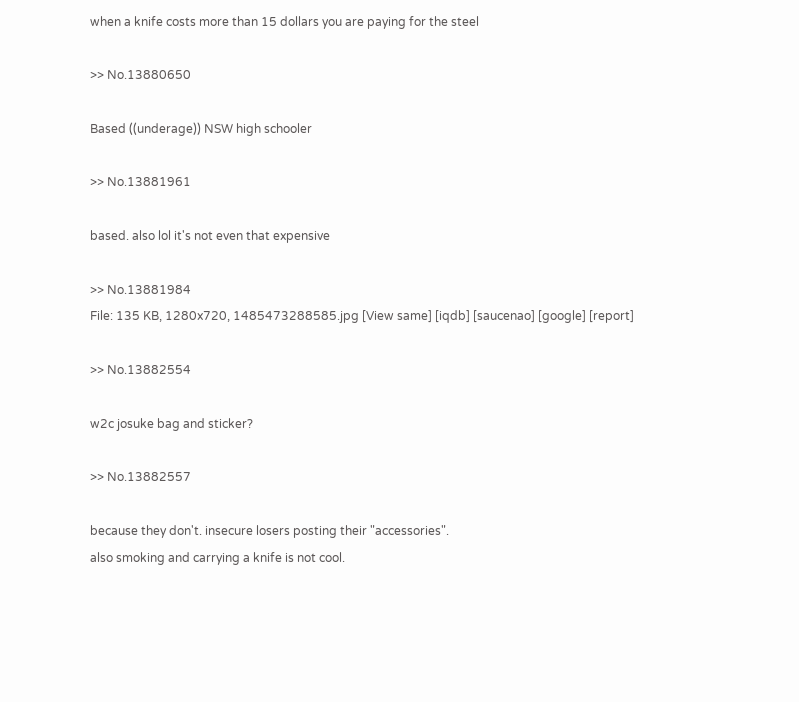when a knife costs more than 15 dollars you are paying for the steel

>> No.13880650

Based ((underage)) NSW high schooler

>> No.13881961

based. also lol it's not even that expensive

>> No.13881984
File: 135 KB, 1280x720, 1485473288585.jpg [View same] [iqdb] [saucenao] [google] [report]

>> No.13882554

w2c josuke bag and sticker?

>> No.13882557

because they don't. insecure losers posting their "accessories".
also smoking and carrying a knife is not cool.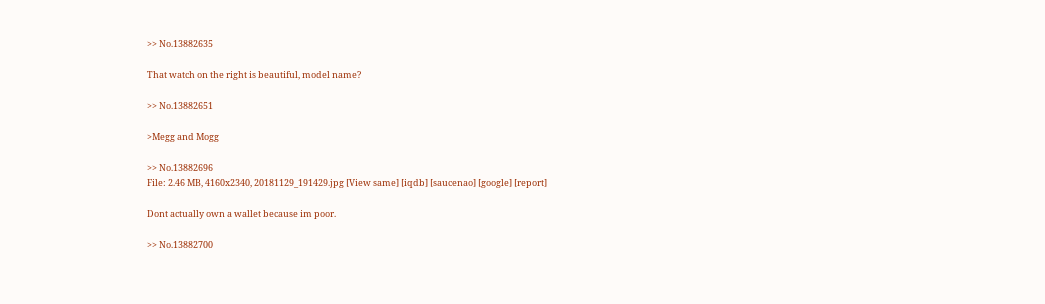>> No.13882635

That watch on the right is beautiful, model name?

>> No.13882651

>Megg and Mogg

>> No.13882696
File: 2.46 MB, 4160x2340, 20181129_191429.jpg [View same] [iqdb] [saucenao] [google] [report]

Dont actually own a wallet because im poor.

>> No.13882700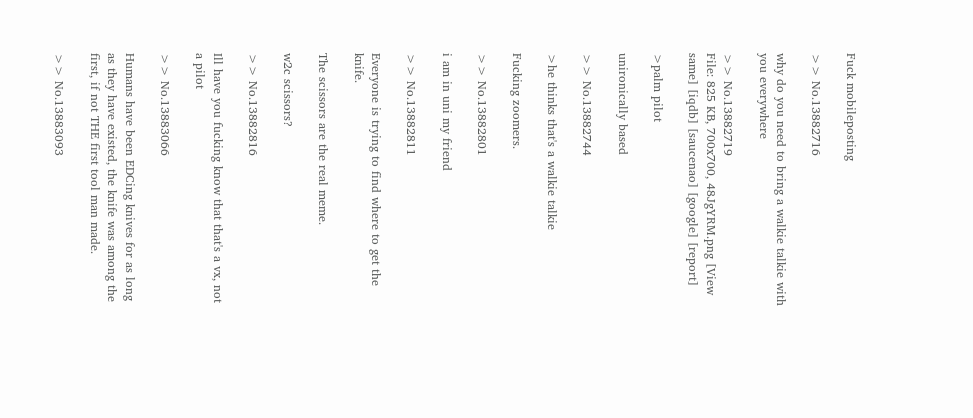Fuck mobileposting

>> No.13882716

why do you need to bring a walkie talkie with you everywhere

>> No.13882719
File: 825 KB, 700x700, 48JgYRM.png [View same] [iqdb] [saucenao] [google] [report]

>palm pilot

unironically based

>> No.13882744

>he thinks that's a walkie talkie

Fucking zoomers.

>> No.13882801

i am in uni my friend

>> No.13882811

Everyone is trying to find where to get the knife.

The scissors are the real meme.

w2c scissors?

>> No.13882816

Ill have you fucking know that that's a vx, not a pilot

>> No.13883066

Humans have been EDCing knives for as long as they have existed, the knife was among the first, if not THE first tool man made.

>> No.13883093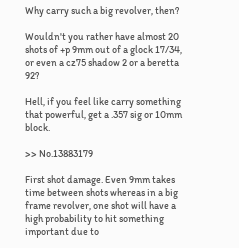Why carry such a big revolver, then?

Wouldn't you rather have almost 20 shots of +p 9mm out of a glock 17/34, or even a cz75 shadow 2 or a beretta 92?

Hell, if you feel like carry something that powerful, get a .357 sig or 10mm block.

>> No.13883179

First shot damage. Even 9mm takes time between shots whereas in a big frame revolver, one shot will have a high probability to hit something important due to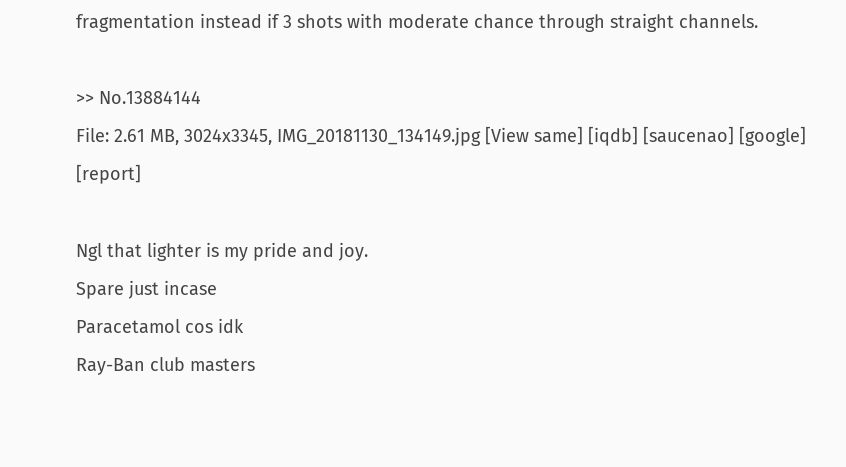fragmentation instead if 3 shots with moderate chance through straight channels.

>> No.13884144
File: 2.61 MB, 3024x3345, IMG_20181130_134149.jpg [View same] [iqdb] [saucenao] [google] [report]

Ngl that lighter is my pride and joy.
Spare just incase
Paracetamol cos idk
Ray-Ban club masters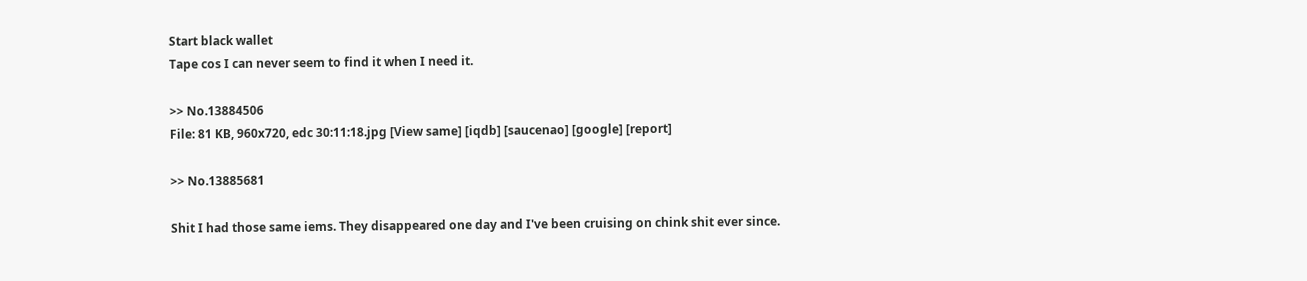Start black wallet
Tape cos I can never seem to find it when I need it.

>> No.13884506
File: 81 KB, 960x720, edc 30:11:18.jpg [View same] [iqdb] [saucenao] [google] [report]

>> No.13885681

Shit I had those same iems. They disappeared one day and I've been cruising on chink shit ever since.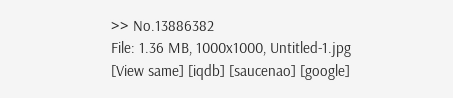>> No.13886382
File: 1.36 MB, 1000x1000, Untitled-1.jpg [View same] [iqdb] [saucenao] [google]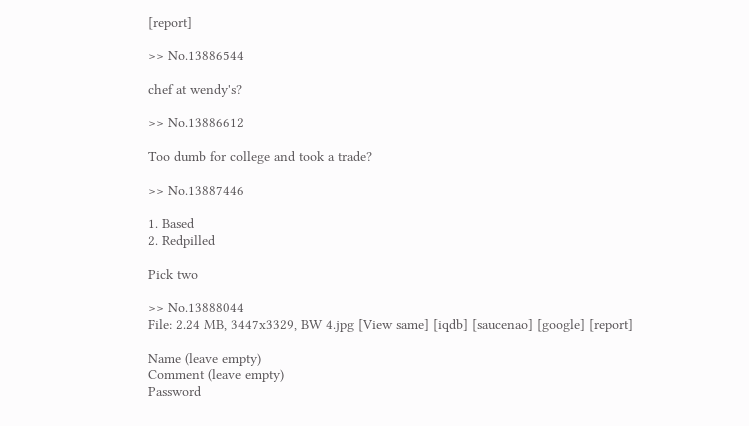[report]

>> No.13886544

chef at wendy's?

>> No.13886612

Too dumb for college and took a trade?

>> No.13887446

1. Based
2. Redpilled

Pick two

>> No.13888044
File: 2.24 MB, 3447x3329, BW 4.jpg [View same] [iqdb] [saucenao] [google] [report]

Name (leave empty)
Comment (leave empty)
Password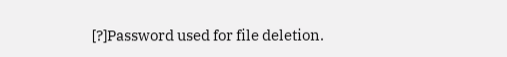[?]Password used for file deletion.